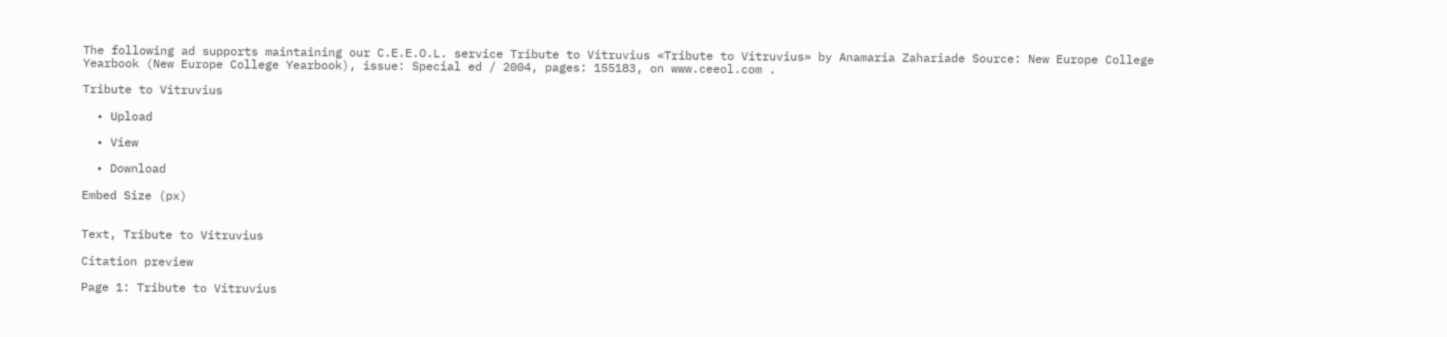The following ad supports maintaining our C.E.E.O.L. service Tribute to Vitruvius «Tribute to Vitruvius» by Anamaria Zahariade Source: New Europe College Yearbook (New Europe College Yearbook), issue: Special ed / 2004, pages: 155183, on www.ceeol.com .

Tribute to Vitruvius

  • Upload

  • View

  • Download

Embed Size (px)


Text, Tribute to Vitruvius

Citation preview

Page 1: Tribute to Vitruvius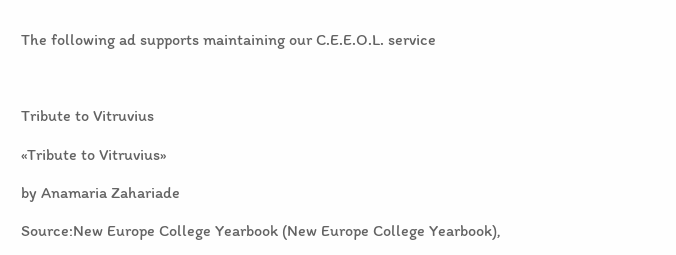The following ad supports maintaining our C.E.E.O.L. service



Tribute to Vitruvius

«Tribute to Vitruvius»

by Anamaria Zahariade

Source:New Europe College Yearbook (New Europe College Yearbook),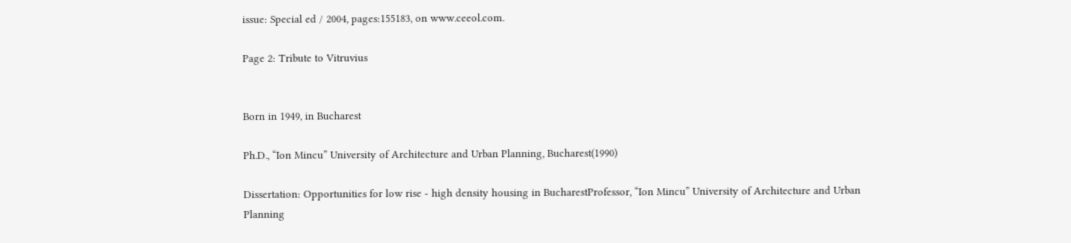issue: Special ed / 2004, pages:155183, on www.ceeol.com.

Page 2: Tribute to Vitruvius


Born in 1949, in Bucharest

Ph.D., “Ion Mincu” University of Architecture and Urban Planning, Bucharest(1990)

Dissertation: Opportunities for low rise - high density housing in BucharestProfessor, “Ion Mincu” University of Architecture and Urban Planning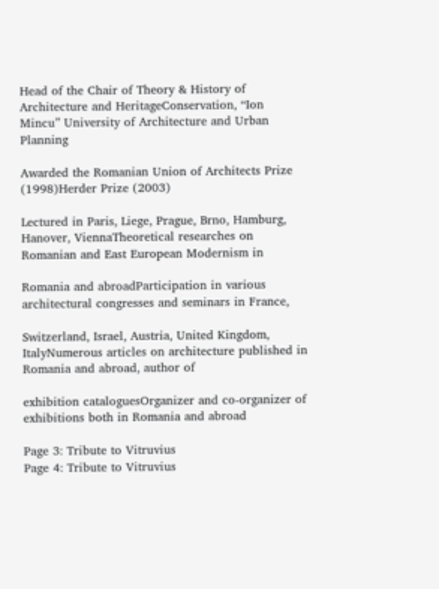Head of the Chair of Theory & History of Architecture and HeritageConservation, “Ion Mincu” University of Architecture and Urban Planning

Awarded the Romanian Union of Architects Prize (1998)Herder Prize (2003)

Lectured in Paris, Liege, Prague, Brno, Hamburg, Hanover, ViennaTheoretical researches on Romanian and East European Modernism in

Romania and abroadParticipation in various architectural congresses and seminars in France,

Switzerland, Israel, Austria, United Kingdom, ItalyNumerous articles on architecture published in Romania and abroad, author of

exhibition cataloguesOrganizer and co-organizer of exhibitions both in Romania and abroad

Page 3: Tribute to Vitruvius
Page 4: Tribute to Vitruvius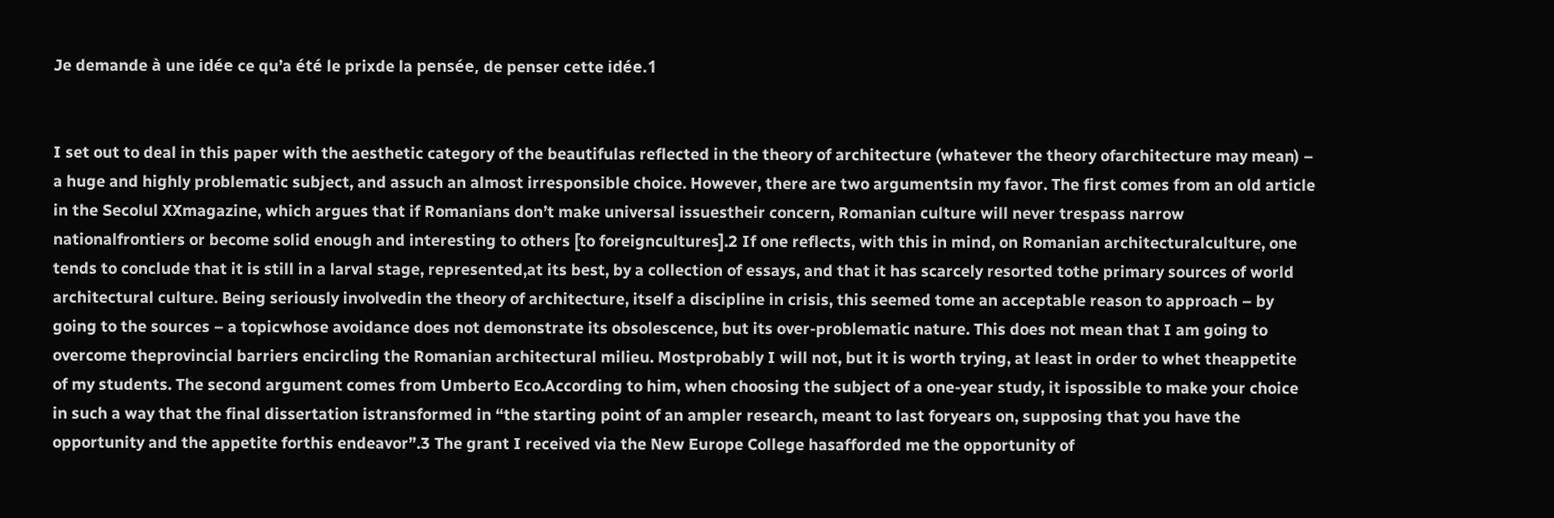Je demande à une idée ce qu’a été le prixde la pensée, de penser cette idée.1


I set out to deal in this paper with the aesthetic category of the beautifulas reflected in the theory of architecture (whatever the theory ofarchitecture may mean) – a huge and highly problematic subject, and assuch an almost irresponsible choice. However, there are two argumentsin my favor. The first comes from an old article in the Secolul XXmagazine, which argues that if Romanians don’t make universal issuestheir concern, Romanian culture will never trespass narrow nationalfrontiers or become solid enough and interesting to others [to foreigncultures].2 If one reflects, with this in mind, on Romanian architecturalculture, one tends to conclude that it is still in a larval stage, represented,at its best, by a collection of essays, and that it has scarcely resorted tothe primary sources of world architectural culture. Being seriously involvedin the theory of architecture, itself a discipline in crisis, this seemed tome an acceptable reason to approach – by going to the sources – a topicwhose avoidance does not demonstrate its obsolescence, but its over-problematic nature. This does not mean that I am going to overcome theprovincial barriers encircling the Romanian architectural milieu. Mostprobably I will not, but it is worth trying, at least in order to whet theappetite of my students. The second argument comes from Umberto Eco.According to him, when choosing the subject of a one-year study, it ispossible to make your choice in such a way that the final dissertation istransformed in “the starting point of an ampler research, meant to last foryears on, supposing that you have the opportunity and the appetite forthis endeavor”.3 The grant I received via the New Europe College hasafforded me the opportunity of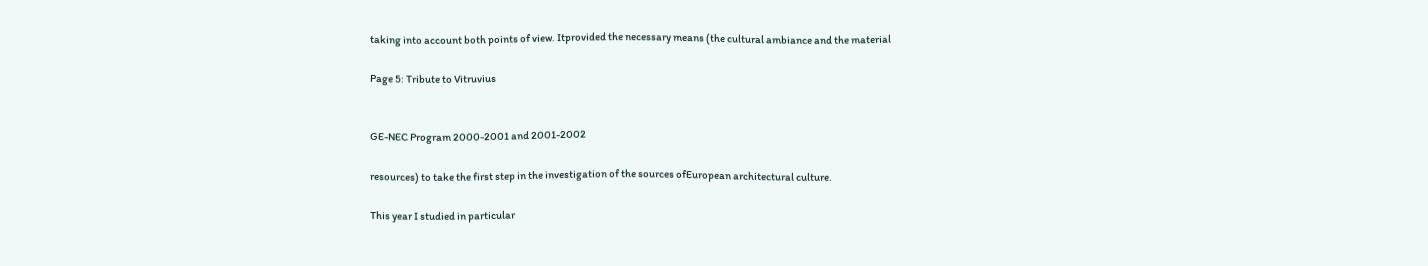taking into account both points of view. Itprovided the necessary means (the cultural ambiance and the material

Page 5: Tribute to Vitruvius


GE-NEC Program 2000-2001 and 2001-2002

resources) to take the first step in the investigation of the sources ofEuropean architectural culture.

This year I studied in particular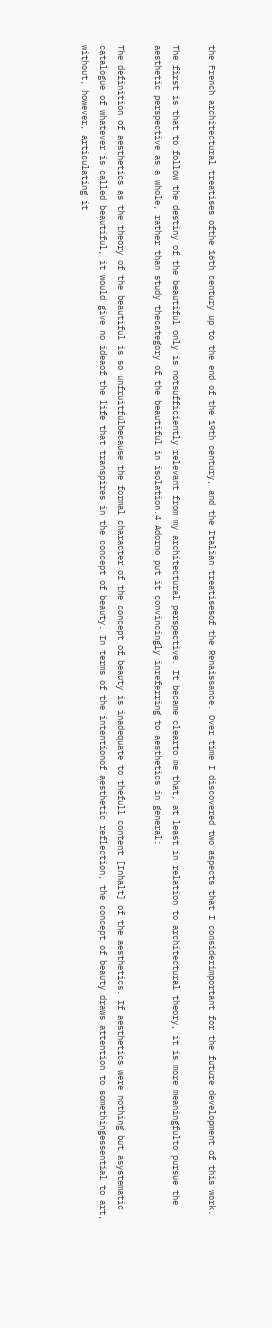the French architectural treatises ofthe 16th century up to the end of the 19th century, and the Italian treatisesof the Renaissance. Over time I discovered two aspects that I considerimportant for the future development of this work.

The first is that to follow the destiny of the beautiful only is notsufficiently relevant from my architectural perspective. It became clearto me that, at least in relation to architectural theory, it is more meaningfulto pursue the aesthetic perspective as a whole, rather than study thecategory of the beautiful in isolation.4 Adorno put it convincingly inreferring to aesthetics in general:

The definition of aesthetics as the theory of the beautiful is so unfruitfulbecause the formal character of the concept of beauty is inadequate to thefull content [Inhalt] of the aesthetics. If aesthetics were nothing but asystematic catalogue of whatever is called beautiful, it would give no ideaof the life that transpires in the concept of beauty. In terms of the intentionof aesthetic reflection, the concept of beauty draws attention to somethingessential to art, without, however, articulating it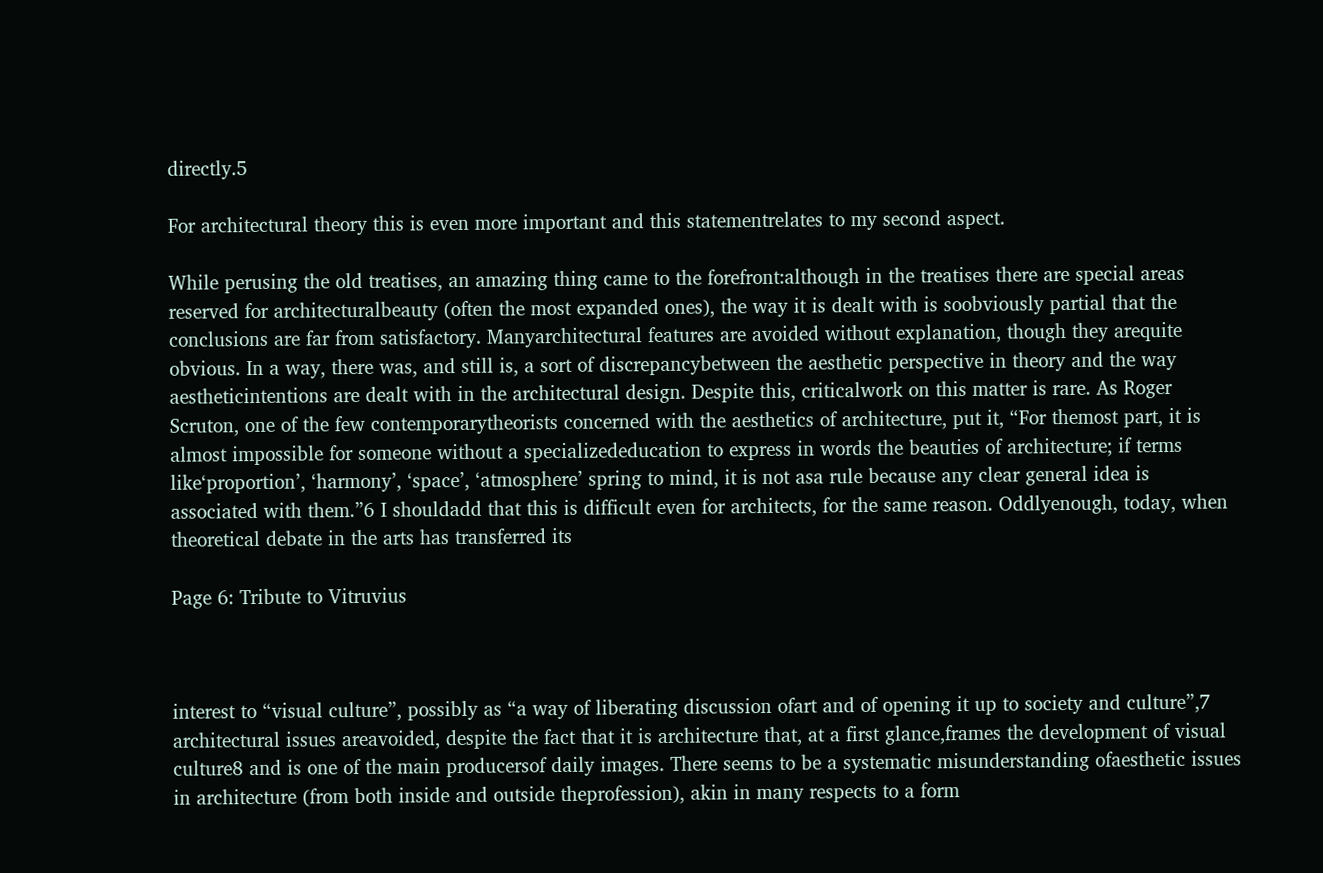directly.5

For architectural theory this is even more important and this statementrelates to my second aspect.

While perusing the old treatises, an amazing thing came to the forefront:although in the treatises there are special areas reserved for architecturalbeauty (often the most expanded ones), the way it is dealt with is soobviously partial that the conclusions are far from satisfactory. Manyarchitectural features are avoided without explanation, though they arequite obvious. In a way, there was, and still is, a sort of discrepancybetween the aesthetic perspective in theory and the way aestheticintentions are dealt with in the architectural design. Despite this, criticalwork on this matter is rare. As Roger Scruton, one of the few contemporarytheorists concerned with the aesthetics of architecture, put it, “For themost part, it is almost impossible for someone without a specializededucation to express in words the beauties of architecture; if terms like‘proportion’, ‘harmony’, ‘space’, ‘atmosphere’ spring to mind, it is not asa rule because any clear general idea is associated with them.”6 I shouldadd that this is difficult even for architects, for the same reason. Oddlyenough, today, when theoretical debate in the arts has transferred its

Page 6: Tribute to Vitruvius



interest to “visual culture”, possibly as “a way of liberating discussion ofart and of opening it up to society and culture”,7 architectural issues areavoided, despite the fact that it is architecture that, at a first glance,frames the development of visual culture8 and is one of the main producersof daily images. There seems to be a systematic misunderstanding ofaesthetic issues in architecture (from both inside and outside theprofession), akin in many respects to a form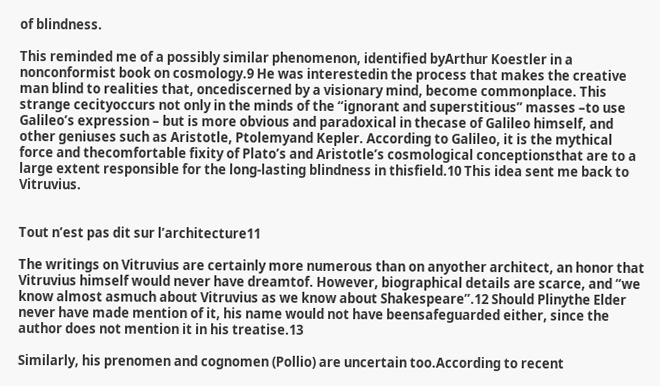of blindness.

This reminded me of a possibly similar phenomenon, identified byArthur Koestler in a nonconformist book on cosmology.9 He was interestedin the process that makes the creative man blind to realities that, oncediscerned by a visionary mind, become commonplace. This strange cecityoccurs not only in the minds of the “ignorant and superstitious” masses –to use Galileo’s expression – but is more obvious and paradoxical in thecase of Galileo himself, and other geniuses such as Aristotle, Ptolemyand Kepler. According to Galileo, it is the mythical force and thecomfortable fixity of Plato’s and Aristotle’s cosmological conceptionsthat are to a large extent responsible for the long-lasting blindness in thisfield.10 This idea sent me back to Vitruvius.


Tout n’est pas dit sur l’architecture11

The writings on Vitruvius are certainly more numerous than on anyother architect, an honor that Vitruvius himself would never have dreamtof. However, biographical details are scarce, and “we know almost asmuch about Vitruvius as we know about Shakespeare”.12 Should Plinythe Elder never have made mention of it, his name would not have beensafeguarded either, since the author does not mention it in his treatise.13

Similarly, his prenomen and cognomen (Pollio) are uncertain too.According to recent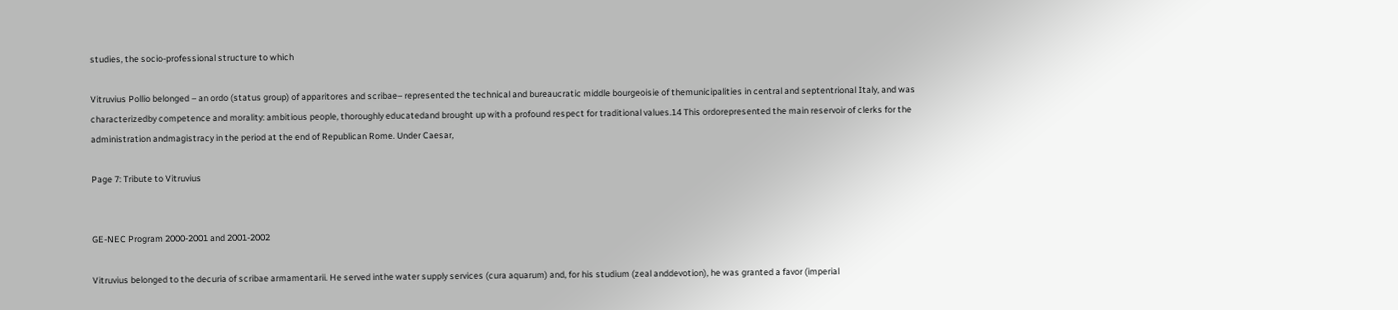studies, the socio-professional structure to which

Vitruvius Pollio belonged – an ordo (status group) of apparitores and scribae– represented the technical and bureaucratic middle bourgeoisie of themunicipalities in central and septentrional Italy, and was characterizedby competence and morality: ambitious people, thoroughly educatedand brought up with a profound respect for traditional values.14 This ordorepresented the main reservoir of clerks for the administration andmagistracy in the period at the end of Republican Rome. Under Caesar,

Page 7: Tribute to Vitruvius


GE-NEC Program 2000-2001 and 2001-2002

Vitruvius belonged to the decuria of scribae armamentarii. He served inthe water supply services (cura aquarum) and, for his studium (zeal anddevotion), he was granted a favor (imperial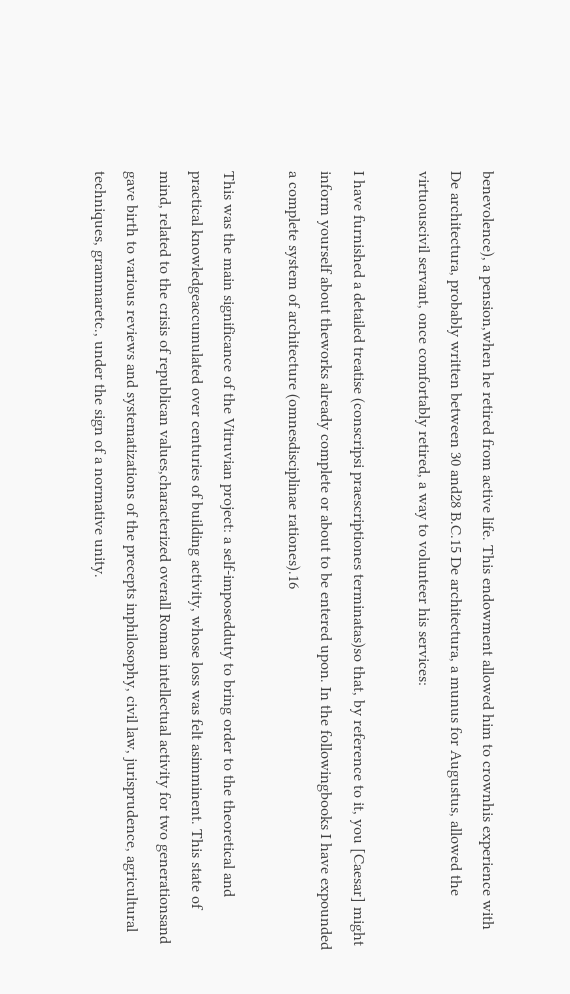benevolence), a pension,when he retired from active life. This endowment allowed him to crownhis experience with De architectura, probably written between 30 and28 B.C.15 De architectura, a munus for Augustus, allowed the virtuouscivil servant, once comfortably retired, a way to volunteer his services:

I have furnished a detailed treatise (conscripsi praescriptiones terminatas)so that, by reference to it, you [Caesar] might inform yourself about theworks already complete or about to be entered upon. In the followingbooks I have expounded a complete system of architecture (omnesdisciplinae rationes).16

This was the main significance of the Vitruvian project: a self-imposedduty to bring order to the theoretical and practical knowledgeaccumulated over centuries of building activity, whose loss was felt asimminent. This state of mind, related to the crisis of republican values,characterized overall Roman intellectual activity for two generationsand gave birth to various reviews and systematizations of the precepts inphilosophy, civil law, jurisprudence, agricultural techniques, grammaretc., under the sign of a normative unity.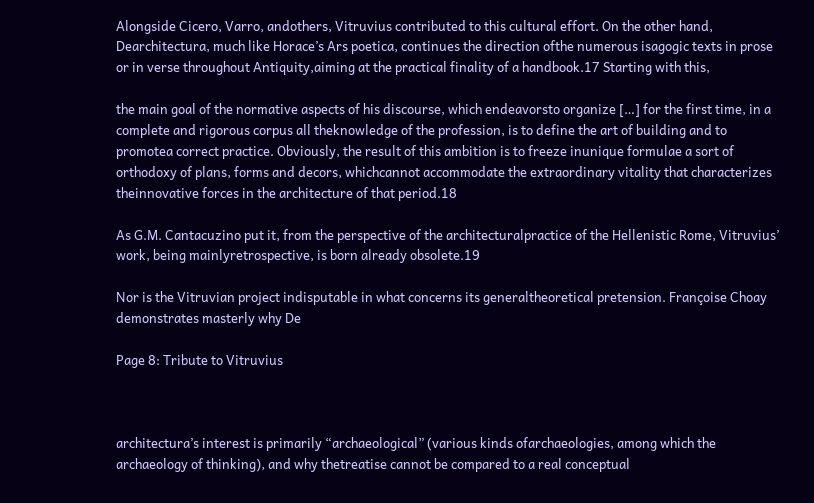Alongside Cicero, Varro, andothers, Vitruvius contributed to this cultural effort. On the other hand, Dearchitectura, much like Horace’s Ars poetica, continues the direction ofthe numerous isagogic texts in prose or in verse throughout Antiquity,aiming at the practical finality of a handbook.17 Starting with this,

the main goal of the normative aspects of his discourse, which endeavorsto organize […] for the first time, in a complete and rigorous corpus all theknowledge of the profession, is to define the art of building and to promotea correct practice. Obviously, the result of this ambition is to freeze inunique formulae a sort of orthodoxy of plans, forms and decors, whichcannot accommodate the extraordinary vitality that characterizes theinnovative forces in the architecture of that period.18

As G.M. Cantacuzino put it, from the perspective of the architecturalpractice of the Hellenistic Rome, Vitruvius’ work, being mainlyretrospective, is born already obsolete.19

Nor is the Vitruvian project indisputable in what concerns its generaltheoretical pretension. Françoise Choay demonstrates masterly why De

Page 8: Tribute to Vitruvius



architectura’s interest is primarily “archaeological” (various kinds ofarchaeologies, among which the archaeology of thinking), and why thetreatise cannot be compared to a real conceptual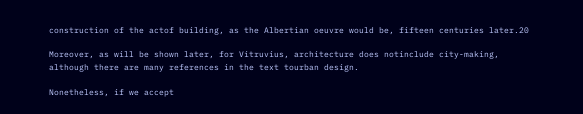construction of the actof building, as the Albertian oeuvre would be, fifteen centuries later.20

Moreover, as will be shown later, for Vitruvius, architecture does notinclude city-making, although there are many references in the text tourban design.

Nonetheless, if we accept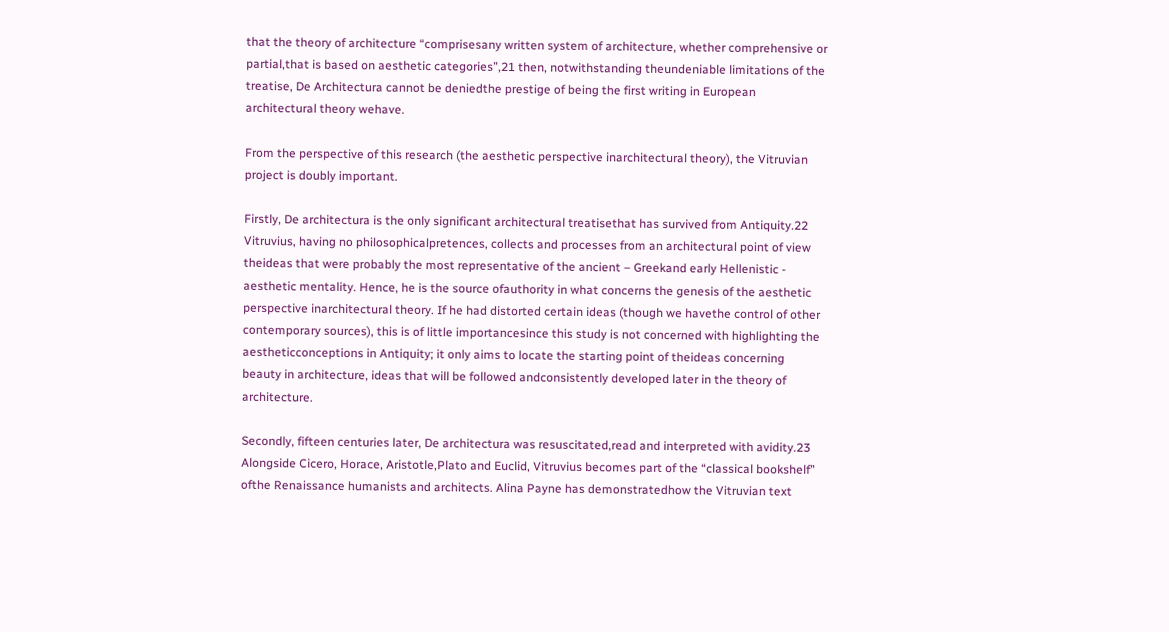that the theory of architecture “comprisesany written system of architecture, whether comprehensive or partial,that is based on aesthetic categories”,21 then, notwithstanding theundeniable limitations of the treatise, De Architectura cannot be deniedthe prestige of being the first writing in European architectural theory wehave.

From the perspective of this research (the aesthetic perspective inarchitectural theory), the Vitruvian project is doubly important.

Firstly, De architectura is the only significant architectural treatisethat has survived from Antiquity.22 Vitruvius, having no philosophicalpretences, collects and processes from an architectural point of view theideas that were probably the most representative of the ancient – Greekand early Hellenistic - aesthetic mentality. Hence, he is the source ofauthority in what concerns the genesis of the aesthetic perspective inarchitectural theory. If he had distorted certain ideas (though we havethe control of other contemporary sources), this is of little importancesince this study is not concerned with highlighting the aestheticconceptions in Antiquity; it only aims to locate the starting point of theideas concerning beauty in architecture, ideas that will be followed andconsistently developed later in the theory of architecture.

Secondly, fifteen centuries later, De architectura was resuscitated,read and interpreted with avidity.23 Alongside Cicero, Horace, Aristotle,Plato and Euclid, Vitruvius becomes part of the “classical bookshelf” ofthe Renaissance humanists and architects. Alina Payne has demonstratedhow the Vitruvian text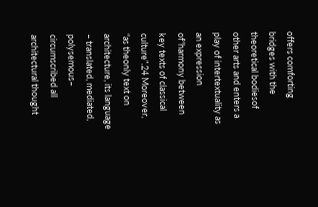offers comforting bridges with the theoretical bodiesof other arts and enters a play of intertextuality as an expression of“harmony between key texts of classical culture”.24 Moreover, “as theonly text on architecture, its language – translated, mediated, polysemous– circumscribed all architectural thought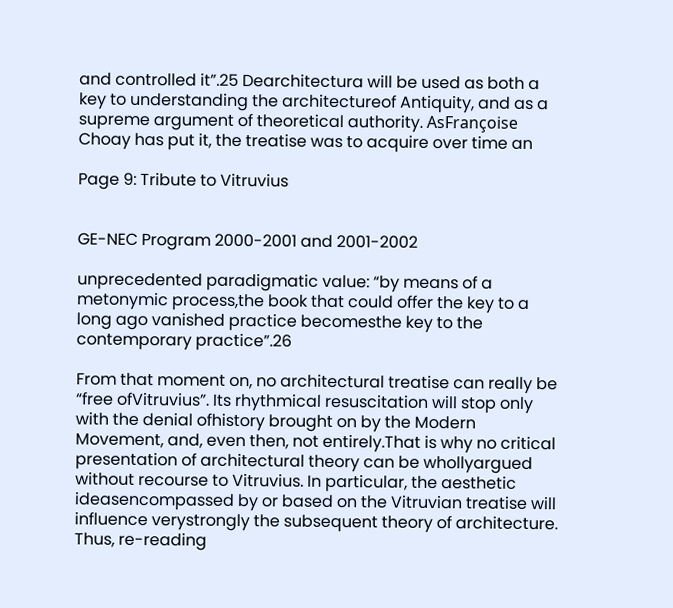and controlled it”.25 Dearchitectura will be used as both a key to understanding the architectureof Antiquity, and as a supreme argument of theoretical authority. AsFrançoise Choay has put it, the treatise was to acquire over time an

Page 9: Tribute to Vitruvius


GE-NEC Program 2000-2001 and 2001-2002

unprecedented paradigmatic value: “by means of a metonymic process,the book that could offer the key to a long ago vanished practice becomesthe key to the contemporary practice”.26

From that moment on, no architectural treatise can really be “free ofVitruvius”. Its rhythmical resuscitation will stop only with the denial ofhistory brought on by the Modern Movement, and, even then, not entirely.That is why no critical presentation of architectural theory can be whollyargued without recourse to Vitruvius. In particular, the aesthetic ideasencompassed by or based on the Vitruvian treatise will influence verystrongly the subsequent theory of architecture. Thus, re-reading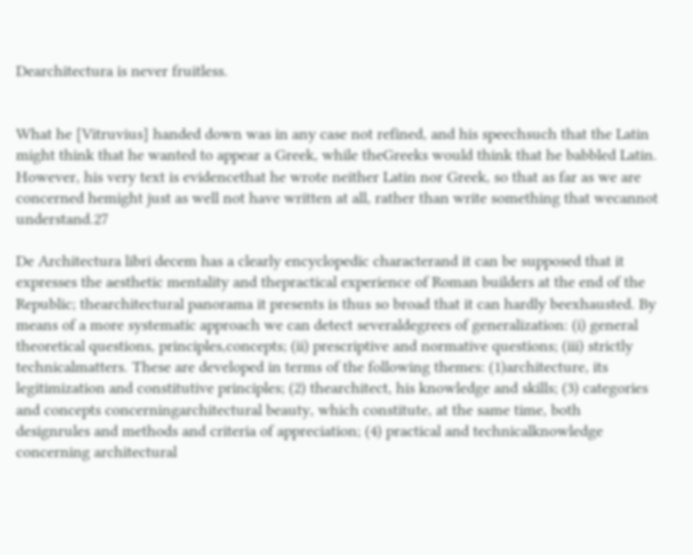Dearchitectura is never fruitless.


What he [Vitruvius] handed down was in any case not refined, and his speechsuch that the Latin might think that he wanted to appear a Greek, while theGreeks would think that he babbled Latin. However, his very text is evidencethat he wrote neither Latin nor Greek, so that as far as we are concerned hemight just as well not have written at all, rather than write something that wecannot understand.27

De Architectura libri decem has a clearly encyclopedic characterand it can be supposed that it expresses the aesthetic mentality and thepractical experience of Roman builders at the end of the Republic; thearchitectural panorama it presents is thus so broad that it can hardly beexhausted. By means of a more systematic approach we can detect severaldegrees of generalization: (i) general theoretical questions, principles,concepts; (ii) prescriptive and normative questions; (iii) strictly technicalmatters. These are developed in terms of the following themes: (1)architecture, its legitimization and constitutive principles; (2) thearchitect, his knowledge and skills; (3) categories and concepts concerningarchitectural beauty, which constitute, at the same time, both designrules and methods and criteria of appreciation; (4) practical and technicalknowledge concerning architectural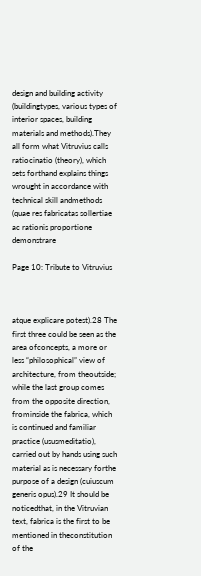design and building activity (buildingtypes, various types of interior spaces, building materials and methods).They all form what Vitruvius calls ratiocinatio (theory), which sets forthand explains things wrought in accordance with technical skill andmethods (quae res fabricatas sollertiae ac rationis proportione demonstrare

Page 10: Tribute to Vitruvius



atque explicare potest).28 The first three could be seen as the area ofconcepts, a more or less “philosophical” view of architecture, from theoutside; while the last group comes from the opposite direction, frominside the fabrica, which is continued and familiar practice (ususmeditatio), carried out by hands using such material as is necessary forthe purpose of a design (cuiuscum generis opus).29 It should be noticedthat, in the Vitruvian text, fabrica is the first to be mentioned in theconstitution of the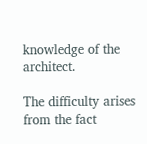knowledge of the architect.

The difficulty arises from the fact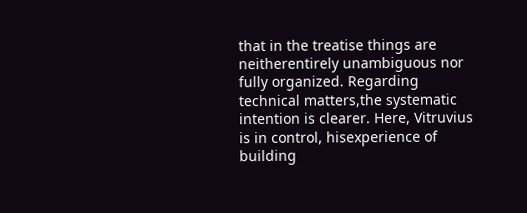that in the treatise things are neitherentirely unambiguous nor fully organized. Regarding technical matters,the systematic intention is clearer. Here, Vitruvius is in control, hisexperience of building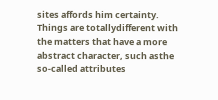sites affords him certainty. Things are totallydifferent with the matters that have a more abstract character, such asthe so-called attributes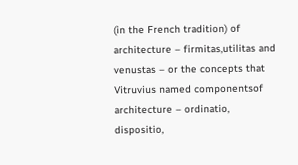(in the French tradition) of architecture – firmitas,utilitas and venustas – or the concepts that Vitruvius named componentsof architecture – ordinatio, dispositio,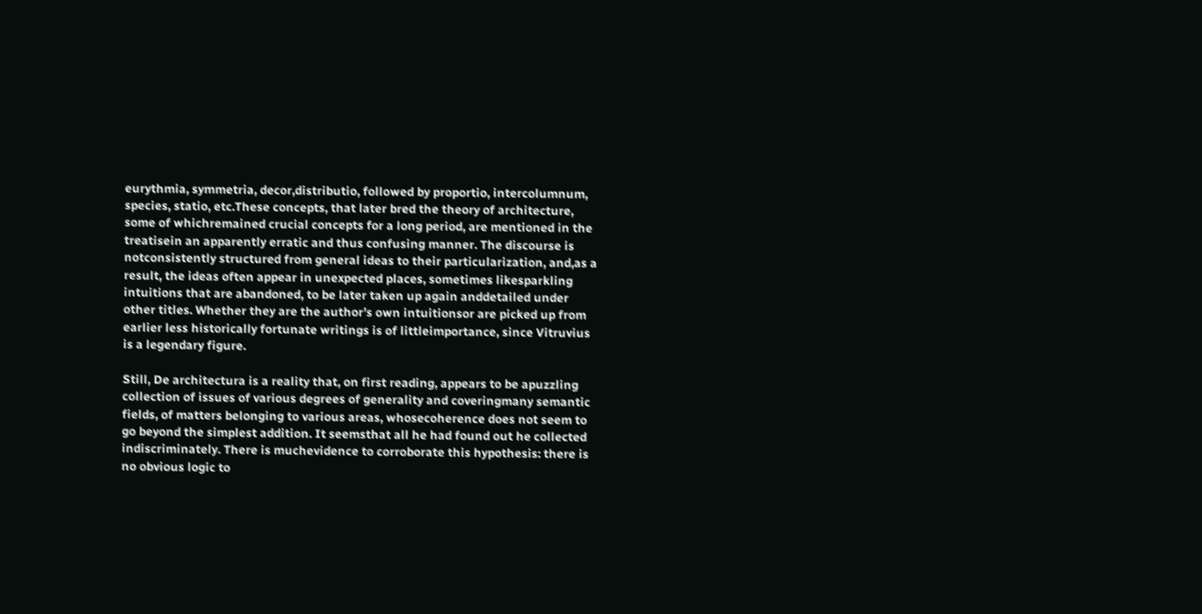eurythmia, symmetria, decor,distributio, followed by proportio, intercolumnum, species, statio, etc.These concepts, that later bred the theory of architecture, some of whichremained crucial concepts for a long period, are mentioned in the treatisein an apparently erratic and thus confusing manner. The discourse is notconsistently structured from general ideas to their particularization, and,as a result, the ideas often appear in unexpected places, sometimes likesparkling intuitions that are abandoned, to be later taken up again anddetailed under other titles. Whether they are the author’s own intuitionsor are picked up from earlier less historically fortunate writings is of littleimportance, since Vitruvius is a legendary figure.

Still, De architectura is a reality that, on first reading, appears to be apuzzling collection of issues of various degrees of generality and coveringmany semantic fields, of matters belonging to various areas, whosecoherence does not seem to go beyond the simplest addition. It seemsthat all he had found out he collected indiscriminately. There is muchevidence to corroborate this hypothesis: there is no obvious logic to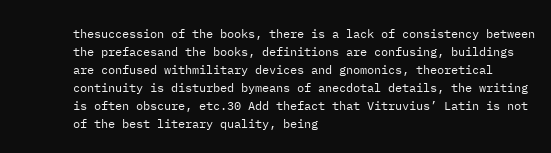thesuccession of the books, there is a lack of consistency between the prefacesand the books, definitions are confusing, buildings are confused withmilitary devices and gnomonics, theoretical continuity is disturbed bymeans of anecdotal details, the writing is often obscure, etc.30 Add thefact that Vitruvius’ Latin is not of the best literary quality, being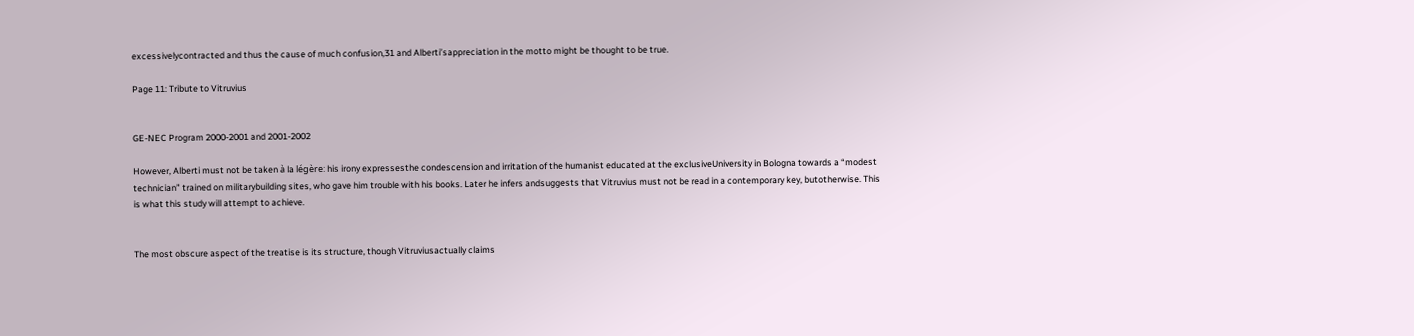excessivelycontracted and thus the cause of much confusion,31 and Alberti’sappreciation in the motto might be thought to be true.

Page 11: Tribute to Vitruvius


GE-NEC Program 2000-2001 and 2001-2002

However, Alberti must not be taken à la légère: his irony expressesthe condescension and irritation of the humanist educated at the exclusiveUniversity in Bologna towards a “modest technician” trained on militarybuilding sites, who gave him trouble with his books. Later he infers andsuggests that Vitruvius must not be read in a contemporary key, butotherwise. This is what this study will attempt to achieve.


The most obscure aspect of the treatise is its structure, though Vitruviusactually claims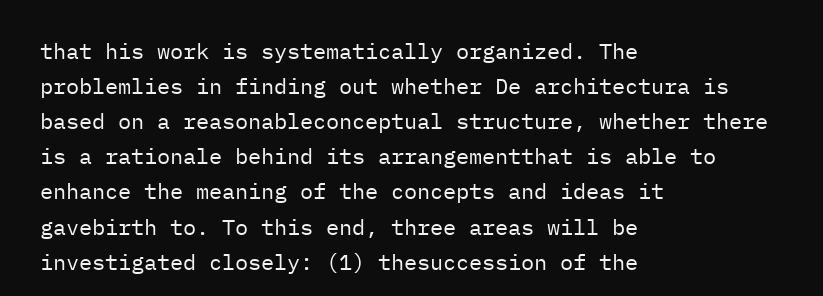that his work is systematically organized. The problemlies in finding out whether De architectura is based on a reasonableconceptual structure, whether there is a rationale behind its arrangementthat is able to enhance the meaning of the concepts and ideas it gavebirth to. To this end, three areas will be investigated closely: (1) thesuccession of the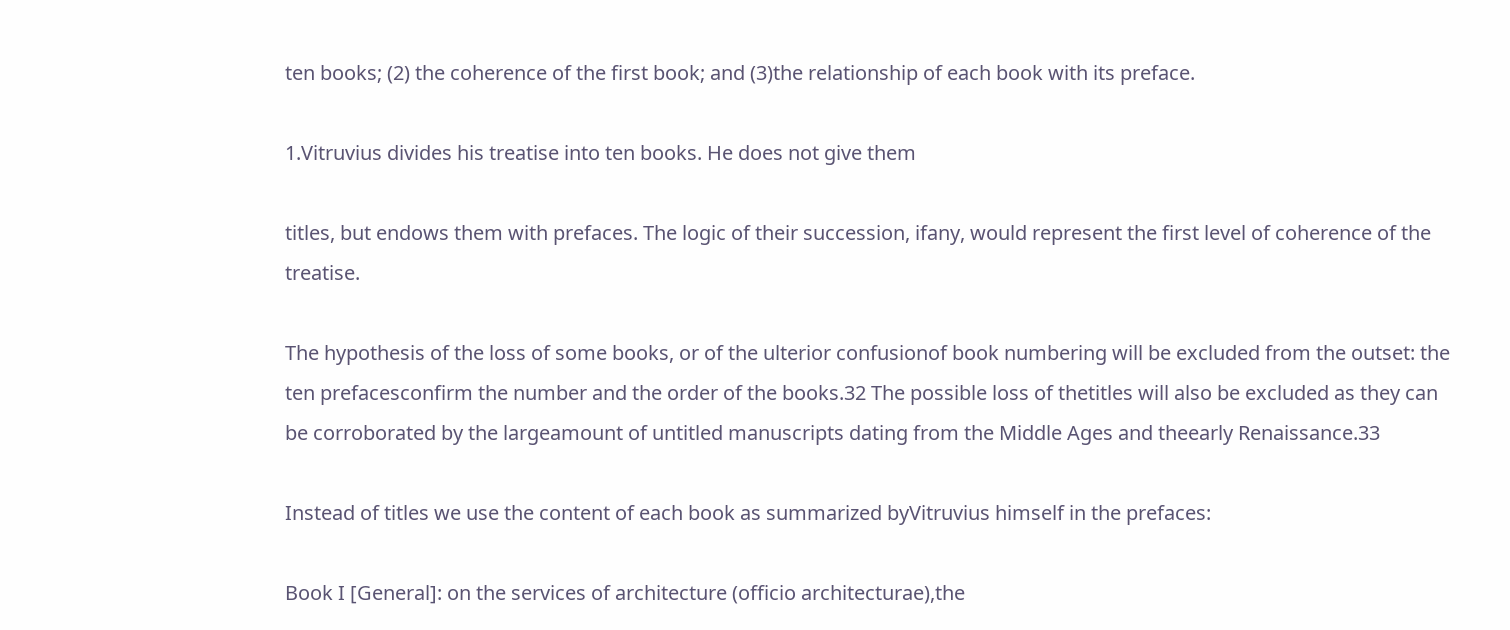ten books; (2) the coherence of the first book; and (3)the relationship of each book with its preface.

1.Vitruvius divides his treatise into ten books. He does not give them

titles, but endows them with prefaces. The logic of their succession, ifany, would represent the first level of coherence of the treatise.

The hypothesis of the loss of some books, or of the ulterior confusionof book numbering will be excluded from the outset: the ten prefacesconfirm the number and the order of the books.32 The possible loss of thetitles will also be excluded as they can be corroborated by the largeamount of untitled manuscripts dating from the Middle Ages and theearly Renaissance.33

Instead of titles we use the content of each book as summarized byVitruvius himself in the prefaces:

Book I [General]: on the services of architecture (officio architecturae),the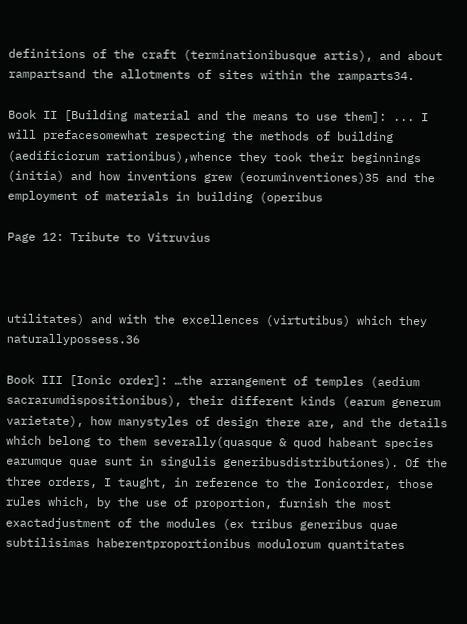definitions of the craft (terminationibusque artis), and about rampartsand the allotments of sites within the ramparts34.

Book II [Building material and the means to use them]: ... I will prefacesomewhat respecting the methods of building (aedificiorum rationibus),whence they took their beginnings (initia) and how inventions grew (eoruminventiones)35 and the employment of materials in building (operibus

Page 12: Tribute to Vitruvius



utilitates) and with the excellences (virtutibus) which they naturallypossess.36

Book III [Ionic order]: …the arrangement of temples (aedium sacrarumdispositionibus), their different kinds (earum generum varietate), how manystyles of design there are, and the details which belong to them severally(quasque & quod habeant species earumque quae sunt in singulis generibusdistributiones). Of the three orders, I taught, in reference to the Ionicorder, those rules which, by the use of proportion, furnish the most exactadjustment of the modules (ex tribus generibus quae subtilisimas haberentproportionibus modulorum quantitates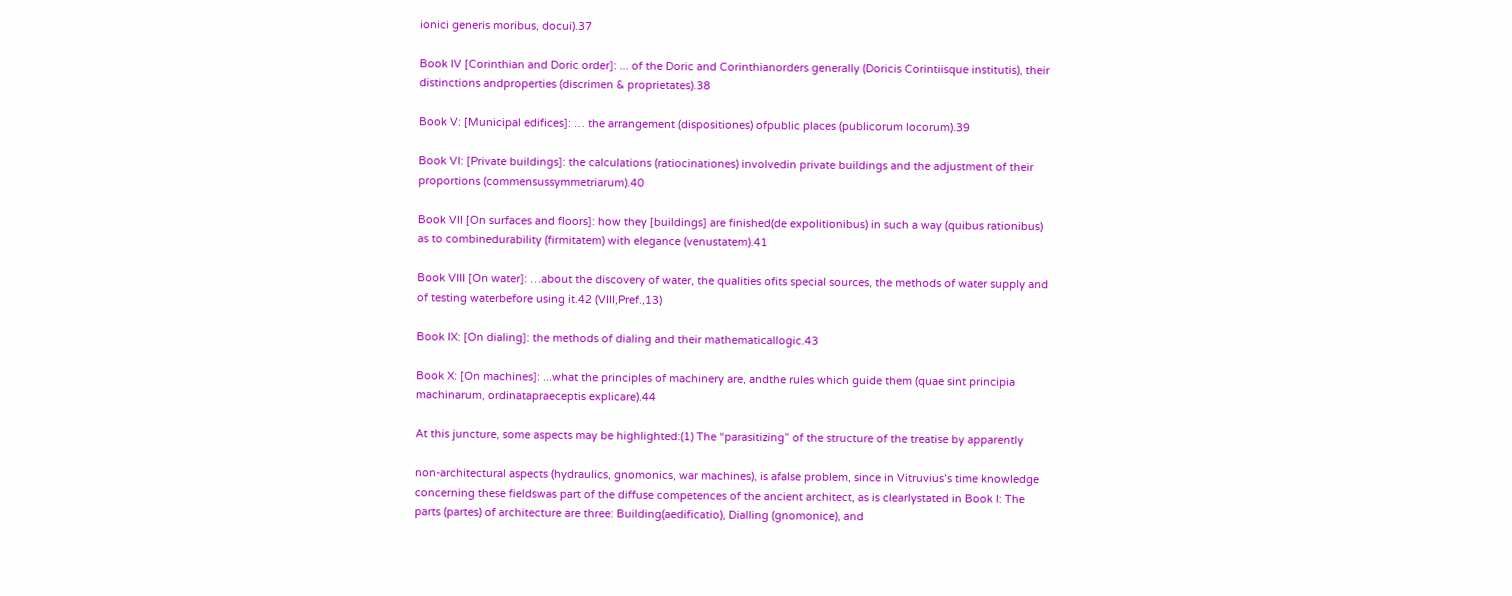ionici generis moribus, docui).37

Book IV [Corinthian and Doric order]: ... of the Doric and Corinthianorders generally (Doricis Corintiisque institutis), their distinctions andproperties (discrimen & proprietates).38

Book V: [Municipal edifices]: … the arrangement (dispositiones) ofpublic places (publicorum locorum).39

Book VI: [Private buildings]: the calculations (ratiocinationes) involvedin private buildings and the adjustment of their proportions (commensussymmetriarum).40

Book VII [On surfaces and floors]: how they [buildings] are finished(de expolitionibus) in such a way (quibus rationibus) as to combinedurability (firmitatem) with elegance (venustatem).41

Book VIII [On water]: …about the discovery of water, the qualities ofits special sources, the methods of water supply and of testing waterbefore using it.42 (VIII,Pref.,13)

Book IX: [On dialing]: the methods of dialing and their mathematicallogic.43

Book X: [On machines]: ...what the principles of machinery are, andthe rules which guide them (quae sint principia machinarum, ordinatapraeceptis explicare).44

At this juncture, some aspects may be highlighted:(1) The “parasitizing” of the structure of the treatise by apparently

non-architectural aspects (hydraulics, gnomonics, war machines), is afalse problem, since in Vitruvius’s time knowledge concerning these fieldswas part of the diffuse competences of the ancient architect, as is clearlystated in Book I: The parts (partes) of architecture are three: Building(aedificatio), Dialling (gnomonice), and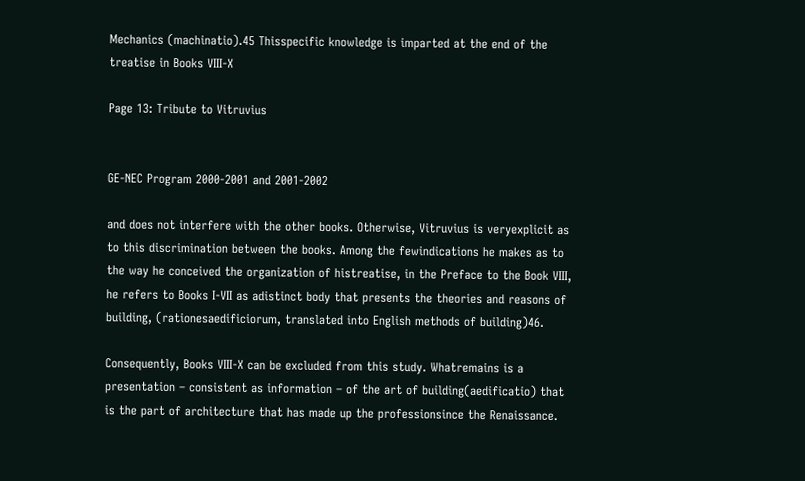Mechanics (machinatio).45 Thisspecific knowledge is imparted at the end of the treatise in Books VIII-X

Page 13: Tribute to Vitruvius


GE-NEC Program 2000-2001 and 2001-2002

and does not interfere with the other books. Otherwise, Vitruvius is veryexplicit as to this discrimination between the books. Among the fewindications he makes as to the way he conceived the organization of histreatise, in the Preface to the Book VIII, he refers to Books I-VII as adistinct body that presents the theories and reasons of building, (rationesaedificiorum, translated into English methods of building)46.

Consequently, Books VIII-X can be excluded from this study. Whatremains is a presentation – consistent as information – of the art of building(aedificatio) that is the part of architecture that has made up the professionsince the Renaissance.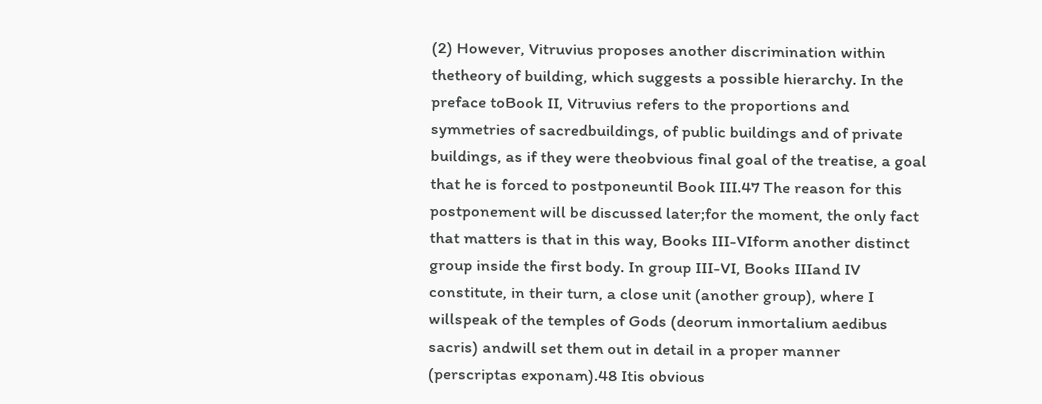(2) However, Vitruvius proposes another discrimination within thetheory of building, which suggests a possible hierarchy. In the preface toBook II, Vitruvius refers to the proportions and symmetries of sacredbuildings, of public buildings and of private buildings, as if they were theobvious final goal of the treatise, a goal that he is forced to postponeuntil Book III.47 The reason for this postponement will be discussed later;for the moment, the only fact that matters is that in this way, Books III-VIform another distinct group inside the first body. In group III-VI, Books IIIand IV constitute, in their turn, a close unit (another group), where I willspeak of the temples of Gods (deorum inmortalium aedibus sacris) andwill set them out in detail in a proper manner (perscriptas exponam).48 Itis obvious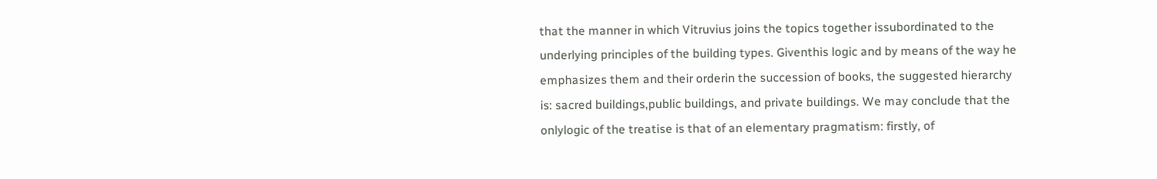that the manner in which Vitruvius joins the topics together issubordinated to the underlying principles of the building types. Giventhis logic and by means of the way he emphasizes them and their orderin the succession of books, the suggested hierarchy is: sacred buildings,public buildings, and private buildings. We may conclude that the onlylogic of the treatise is that of an elementary pragmatism: firstly, of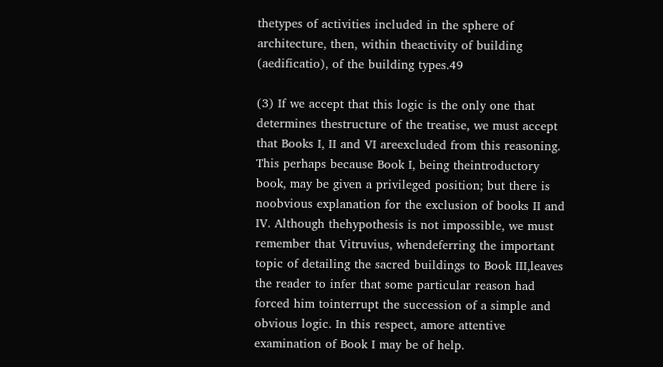thetypes of activities included in the sphere of architecture, then, within theactivity of building (aedificatio), of the building types.49

(3) If we accept that this logic is the only one that determines thestructure of the treatise, we must accept that Books I, II and VI areexcluded from this reasoning. This perhaps because Book I, being theintroductory book, may be given a privileged position; but there is noobvious explanation for the exclusion of books II and IV. Although thehypothesis is not impossible, we must remember that Vitruvius, whendeferring the important topic of detailing the sacred buildings to Book III,leaves the reader to infer that some particular reason had forced him tointerrupt the succession of a simple and obvious logic. In this respect, amore attentive examination of Book I may be of help.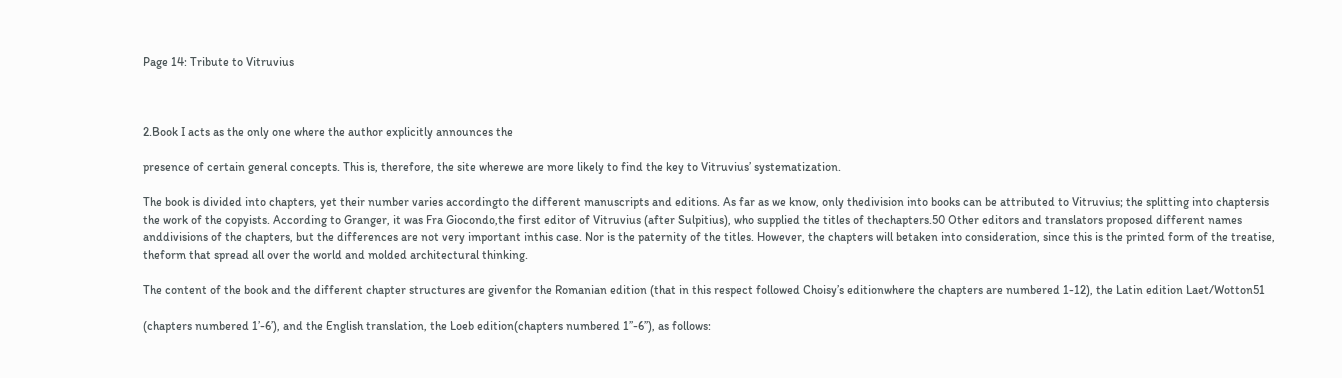Page 14: Tribute to Vitruvius



2.Book I acts as the only one where the author explicitly announces the

presence of certain general concepts. This is, therefore, the site wherewe are more likely to find the key to Vitruvius’ systematization.

The book is divided into chapters, yet their number varies accordingto the different manuscripts and editions. As far as we know, only thedivision into books can be attributed to Vitruvius; the splitting into chaptersis the work of the copyists. According to Granger, it was Fra Giocondo,the first editor of Vitruvius (after Sulpitius), who supplied the titles of thechapters.50 Other editors and translators proposed different names anddivisions of the chapters, but the differences are not very important inthis case. Nor is the paternity of the titles. However, the chapters will betaken into consideration, since this is the printed form of the treatise, theform that spread all over the world and molded architectural thinking.

The content of the book and the different chapter structures are givenfor the Romanian edition (that in this respect followed Choisy’s editionwhere the chapters are numbered 1-12), the Latin edition Laet/Wotton51

(chapters numbered 1’-6’), and the English translation, the Loeb edition(chapters numbered 1’’-6’’), as follows: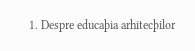1. Despre educaþia arhitecþilor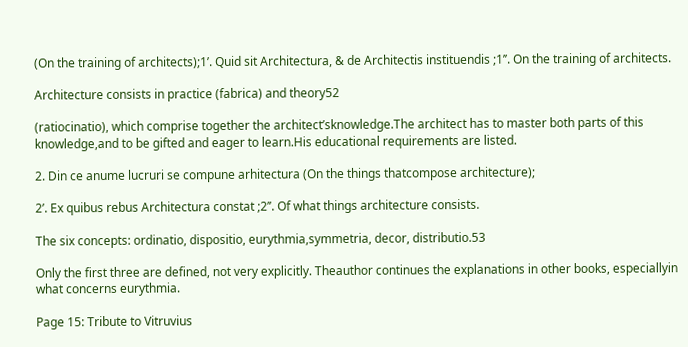(On the training of architects);1’. Quid sit Architectura, & de Architectis instituendis ;1’’. On the training of architects.

Architecture consists in practice (fabrica) and theory52

(ratiocinatio), which comprise together the architect’sknowledge.The architect has to master both parts of this knowledge,and to be gifted and eager to learn.His educational requirements are listed.

2. Din ce anume lucruri se compune arhitectura (On the things thatcompose architecture);

2’. Ex quibus rebus Architectura constat ;2’’. Of what things architecture consists.

The six concepts: ordinatio, dispositio, eurythmia,symmetria, decor, distributio.53

Only the first three are defined, not very explicitly. Theauthor continues the explanations in other books, especiallyin what concerns eurythmia.

Page 15: Tribute to Vitruvius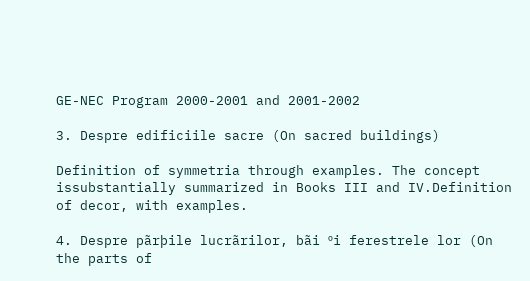GE-NEC Program 2000-2001 and 2001-2002

3. Despre edificiile sacre (On sacred buildings)

Definition of symmetria through examples. The concept issubstantially summarized in Books III and IV.Definition of decor, with examples.

4. Despre pãrþile lucrãrilor, bãi ºi ferestrele lor (On the parts of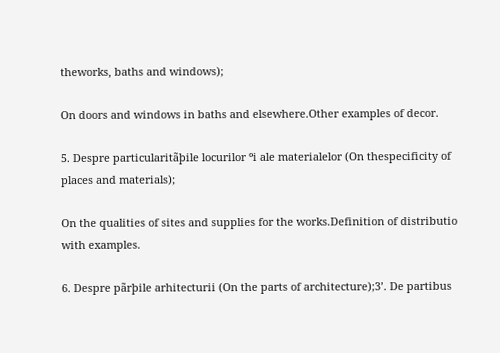theworks, baths and windows);

On doors and windows in baths and elsewhere.Other examples of decor.

5. Despre particularitãþile locurilor ºi ale materialelor (On thespecificity of places and materials);

On the qualities of sites and supplies for the works.Definition of distributio with examples.

6. Despre pãrþile arhitecturii (On the parts of architecture);3’. De partibus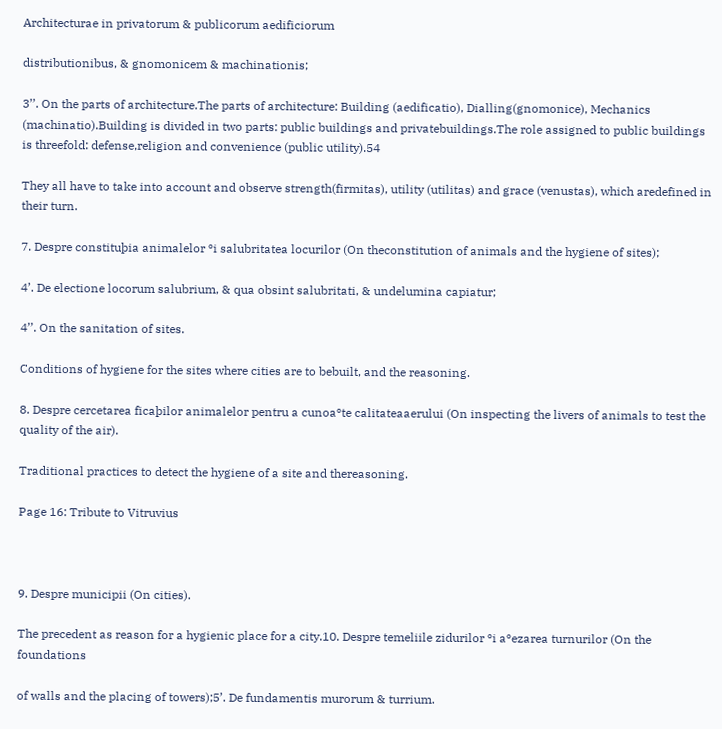Architecturae in privatorum & publicorum aedificiorum

distributionibus, & gnomonicem & machinationis;

3’’. On the parts of architecture.The parts of architecture: Building (aedificatio), Dialling(gnomonice), Mechanics (machinatio).Building is divided in two parts: public buildings and privatebuildings.The role assigned to public buildings is threefold: defense,religion and convenience (public utility).54

They all have to take into account and observe strength(firmitas), utility (utilitas) and grace (venustas), which aredefined in their turn.

7. Despre constituþia animalelor ºi salubritatea locurilor (On theconstitution of animals and the hygiene of sites);

4’. De electione locorum salubrium, & qua obsint salubritati, & undelumina capiatur;

4’’. On the sanitation of sites.

Conditions of hygiene for the sites where cities are to bebuilt, and the reasoning.

8. Despre cercetarea ficaþilor animalelor pentru a cunoaºte calitateaaerului (On inspecting the livers of animals to test the quality of the air).

Traditional practices to detect the hygiene of a site and thereasoning.

Page 16: Tribute to Vitruvius



9. Despre municipii (On cities).

The precedent as reason for a hygienic place for a city.10. Despre temeliile zidurilor ºi aºezarea turnurilor (On the foundations

of walls and the placing of towers);5’. De fundamentis murorum & turrium.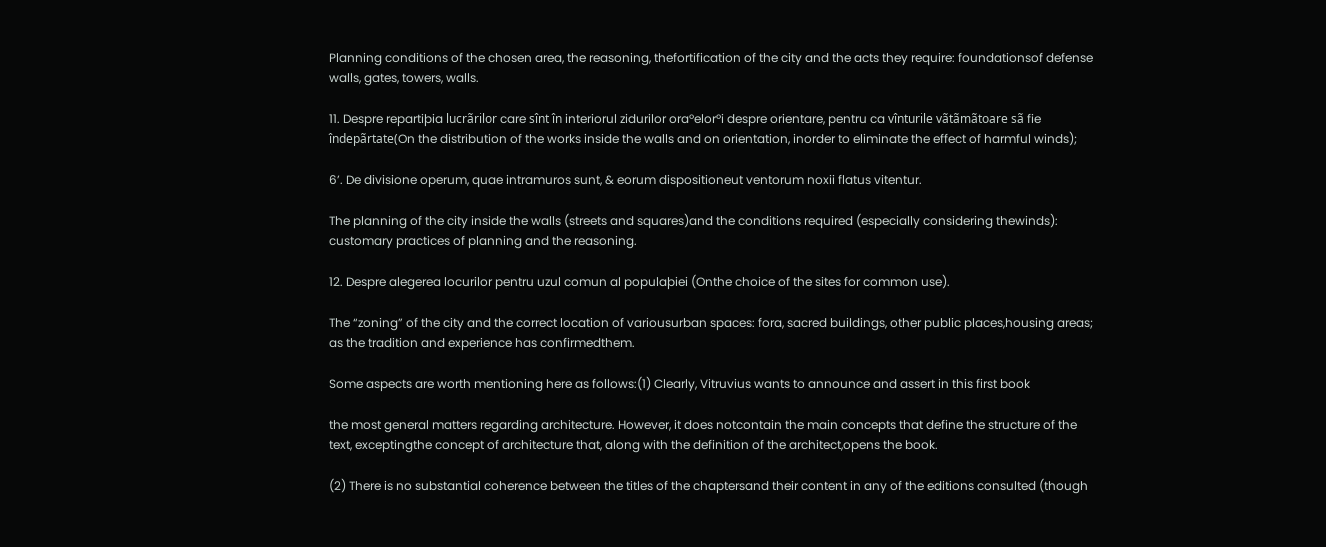Planning conditions of the chosen area, the reasoning, thefortification of the city and the acts they require: foundationsof defense walls, gates, towers, walls.

11. Despre repartiþia lucrãrilor care sînt în interiorul zidurilor oraºelorºi despre orientare, pentru ca vînturile vãtãmãtoare sã fie îndepãrtate(On the distribution of the works inside the walls and on orientation, inorder to eliminate the effect of harmful winds);

6’. De divisione operum, quae intramuros sunt, & eorum dispositioneut ventorum noxii flatus vitentur.

The planning of the city inside the walls (streets and squares)and the conditions required (especially considering thewinds): customary practices of planning and the reasoning.

12. Despre alegerea locurilor pentru uzul comun al populaþiei (Onthe choice of the sites for common use).

The “zoning” of the city and the correct location of variousurban spaces: fora, sacred buildings, other public places,housing areas; as the tradition and experience has confirmedthem.

Some aspects are worth mentioning here as follows:(1) Clearly, Vitruvius wants to announce and assert in this first book

the most general matters regarding architecture. However, it does notcontain the main concepts that define the structure of the text, exceptingthe concept of architecture that, along with the definition of the architect,opens the book.

(2) There is no substantial coherence between the titles of the chaptersand their content in any of the editions consulted (though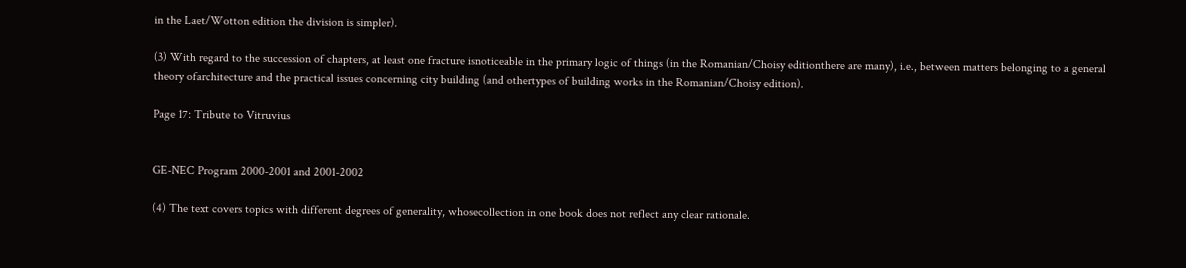in the Laet/Wotton edition the division is simpler).

(3) With regard to the succession of chapters, at least one fracture isnoticeable in the primary logic of things (in the Romanian/Choisy editionthere are many), i.e., between matters belonging to a general theory ofarchitecture and the practical issues concerning city building (and othertypes of building works in the Romanian/Choisy edition).

Page 17: Tribute to Vitruvius


GE-NEC Program 2000-2001 and 2001-2002

(4) The text covers topics with different degrees of generality, whosecollection in one book does not reflect any clear rationale.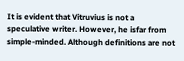It is evident that Vitruvius is not a speculative writer. However, he isfar from simple-minded. Although definitions are not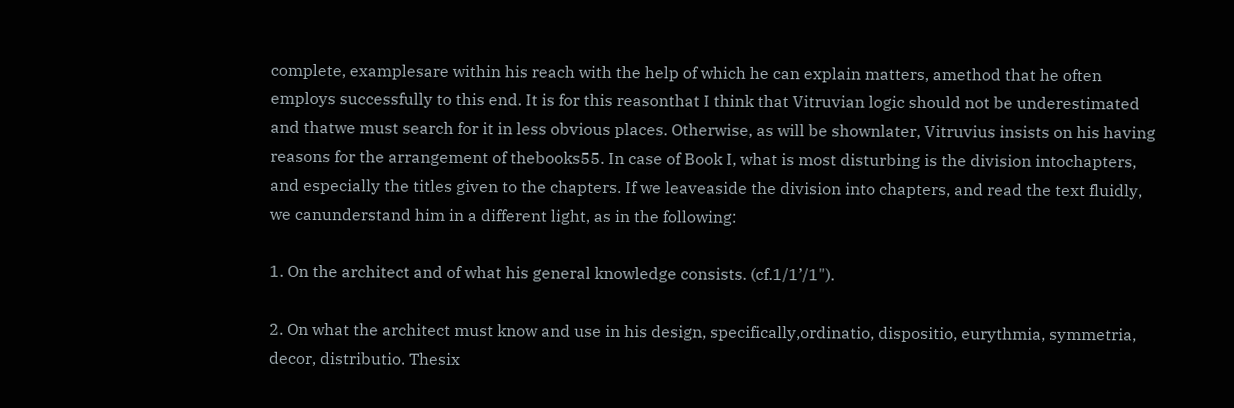complete, examplesare within his reach with the help of which he can explain matters, amethod that he often employs successfully to this end. It is for this reasonthat I think that Vitruvian logic should not be underestimated and thatwe must search for it in less obvious places. Otherwise, as will be shownlater, Vitruvius insists on his having reasons for the arrangement of thebooks55. In case of Book I, what is most disturbing is the division intochapters, and especially the titles given to the chapters. If we leaveaside the division into chapters, and read the text fluidly, we canunderstand him in a different light, as in the following:

1. On the architect and of what his general knowledge consists. (cf.1/1’/1").

2. On what the architect must know and use in his design, specifically,ordinatio, dispositio, eurythmia, symmetria, decor, distributio. Thesix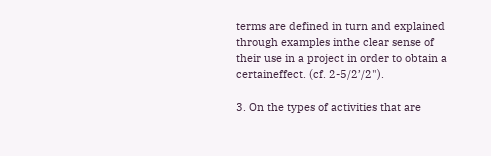terms are defined in turn and explained through examples inthe clear sense of their use in a project in order to obtain a certaineffect. (cf. 2-5/2’/2").

3. On the types of activities that are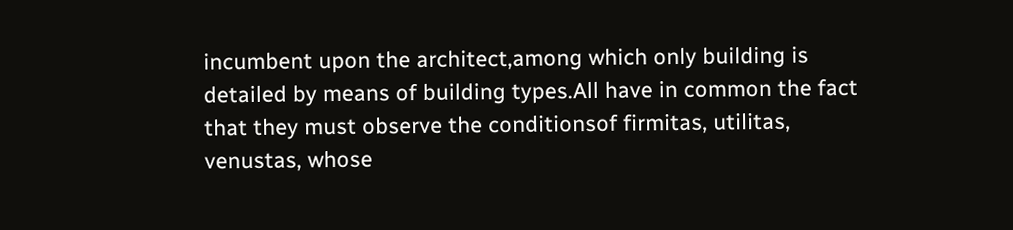incumbent upon the architect,among which only building is detailed by means of building types.All have in common the fact that they must observe the conditionsof firmitas, utilitas, venustas, whose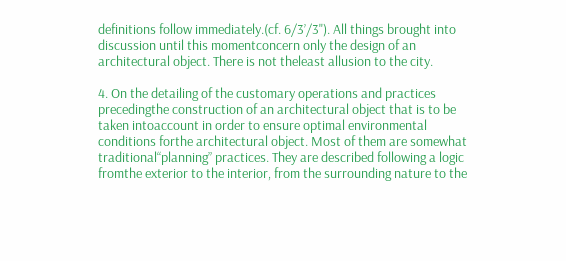definitions follow immediately.(cf. 6/3’/3"). All things brought into discussion until this momentconcern only the design of an architectural object. There is not theleast allusion to the city.

4. On the detailing of the customary operations and practices precedingthe construction of an architectural object that is to be taken intoaccount in order to ensure optimal environmental conditions forthe architectural object. Most of them are somewhat traditional“planning” practices. They are described following a logic fromthe exterior to the interior, from the surrounding nature to the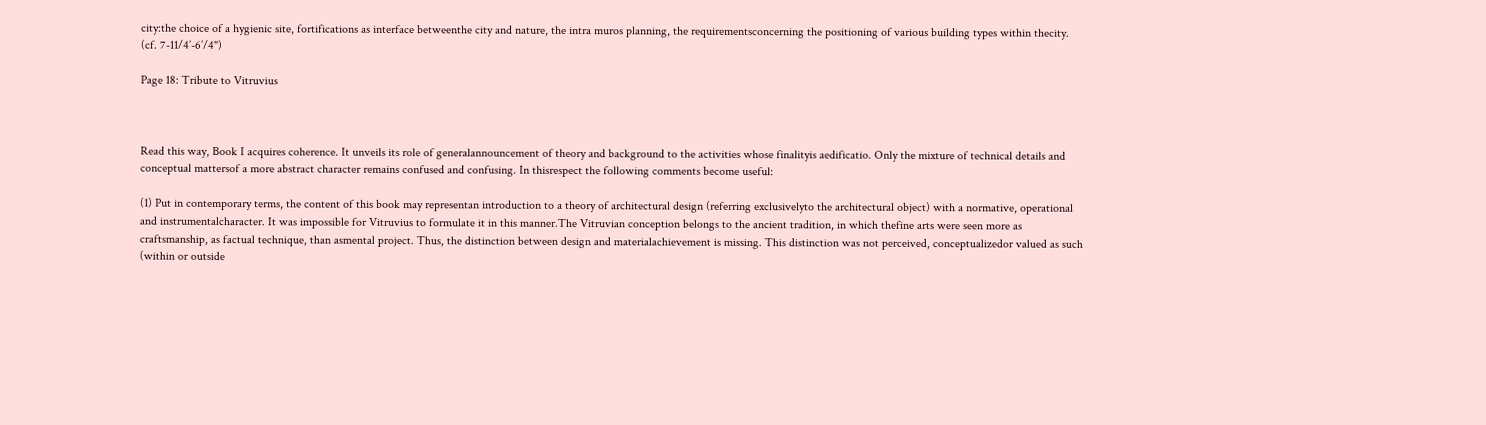city:the choice of a hygienic site, fortifications as interface betweenthe city and nature, the intra muros planning, the requirementsconcerning the positioning of various building types within thecity. (cf. 7-11/4’-6’/4")

Page 18: Tribute to Vitruvius



Read this way, Book I acquires coherence. It unveils its role of generalannouncement of theory and background to the activities whose finalityis aedificatio. Only the mixture of technical details and conceptual mattersof a more abstract character remains confused and confusing. In thisrespect the following comments become useful:

(1) Put in contemporary terms, the content of this book may representan introduction to a theory of architectural design (referring exclusivelyto the architectural object) with a normative, operational and instrumentalcharacter. It was impossible for Vitruvius to formulate it in this manner.The Vitruvian conception belongs to the ancient tradition, in which thefine arts were seen more as craftsmanship, as factual technique, than asmental project. Thus, the distinction between design and materialachievement is missing. This distinction was not perceived, conceptualizedor valued as such (within or outside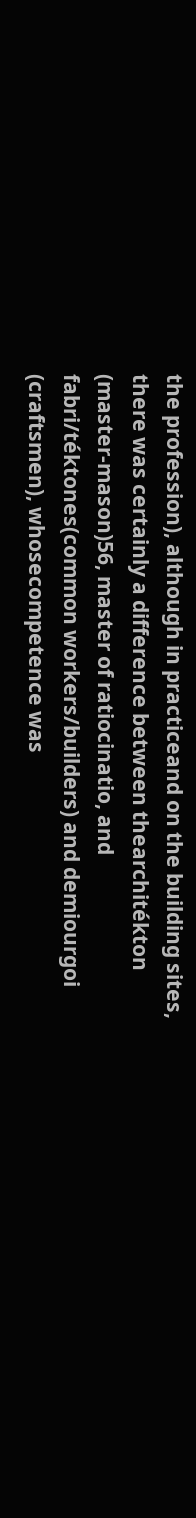the profession), although in practiceand on the building sites, there was certainly a difference between thearchitékton (master-mason)56, master of ratiocinatio, and fabri/téktones(common workers/builders) and demiourgoi (craftsmen), whosecompetence was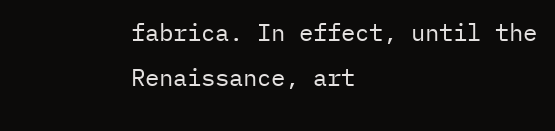fabrica. In effect, until the Renaissance, art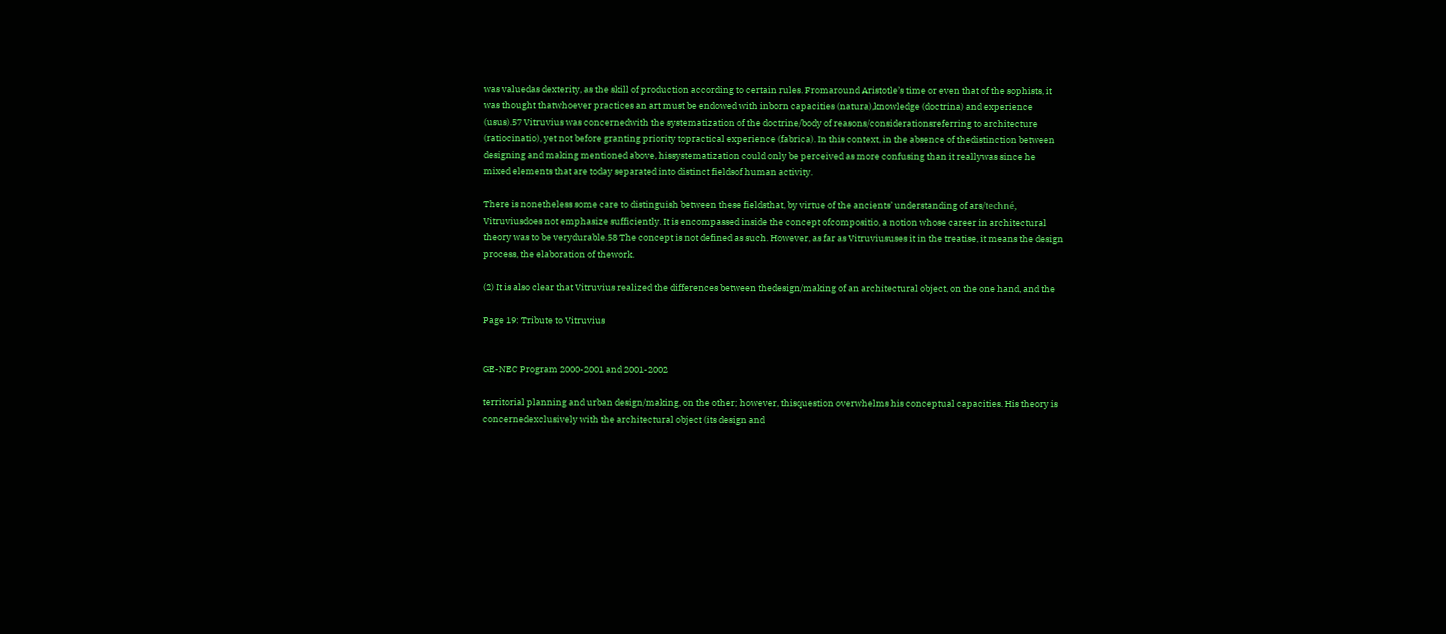was valuedas dexterity, as the skill of production according to certain rules. Fromaround Aristotle’s time or even that of the sophists, it was thought thatwhoever practices an art must be endowed with inborn capacities (natura),knowledge (doctrina) and experience (usus).57 Vitruvius was concernedwith the systematization of the doctrine/body of reasons/considerationsreferring to architecture (ratiocinatio), yet not before granting priority topractical experience (fabrica). In this context, in the absence of thedistinction between designing and making mentioned above, hissystematization could only be perceived as more confusing than it reallywas since he mixed elements that are today separated into distinct fieldsof human activity.

There is nonetheless some care to distinguish between these fieldsthat, by virtue of the ancients’ understanding of ars/techné, Vitruviusdoes not emphasize sufficiently. It is encompassed inside the concept ofcompositio, a notion whose career in architectural theory was to be verydurable.58 The concept is not defined as such. However, as far as Vitruviususes it in the treatise, it means the design process, the elaboration of thework.

(2) It is also clear that Vitruvius realized the differences between thedesign/making of an architectural object, on the one hand, and the

Page 19: Tribute to Vitruvius


GE-NEC Program 2000-2001 and 2001-2002

territorial planning and urban design/making, on the other; however, thisquestion overwhelms his conceptual capacities. His theory is concernedexclusively with the architectural object (its design and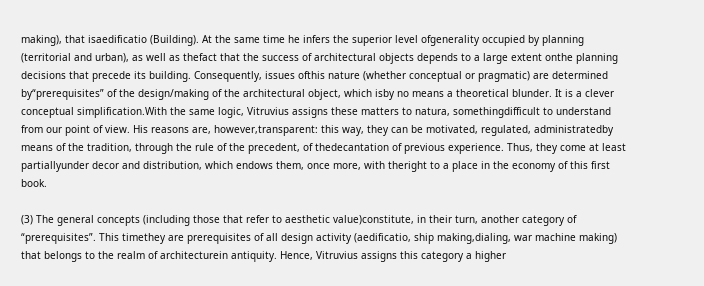making), that isaedificatio (Building). At the same time he infers the superior level ofgenerality occupied by planning (territorial and urban), as well as thefact that the success of architectural objects depends to a large extent onthe planning decisions that precede its building. Consequently, issues ofthis nature (whether conceptual or pragmatic) are determined by“prerequisites” of the design/making of the architectural object, which isby no means a theoretical blunder. It is a clever conceptual simplification.With the same logic, Vitruvius assigns these matters to natura, somethingdifficult to understand from our point of view. His reasons are, however,transparent: this way, they can be motivated, regulated, administratedby means of the tradition, through the rule of the precedent, of thedecantation of previous experience. Thus, they come at least partiallyunder decor and distribution, which endows them, once more, with theright to a place in the economy of this first book.

(3) The general concepts (including those that refer to aesthetic value)constitute, in their turn, another category of “prerequisites”. This timethey are prerequisites of all design activity (aedificatio, ship making,dialing, war machine making) that belongs to the realm of architecturein antiquity. Hence, Vitruvius assigns this category a higher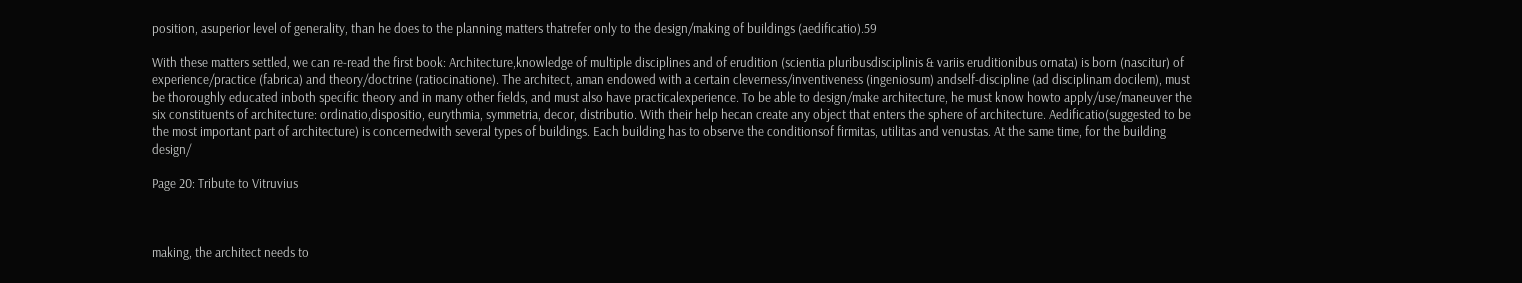position, asuperior level of generality, than he does to the planning matters thatrefer only to the design/making of buildings (aedificatio).59

With these matters settled, we can re-read the first book: Architecture,knowledge of multiple disciplines and of erudition (scientia pluribusdisciplinis & variis eruditionibus ornata) is born (nascitur) of experience/practice (fabrica) and theory/doctrine (ratiocinatione). The architect, aman endowed with a certain cleverness/inventiveness (ingeniosum) andself-discipline (ad disciplinam docilem), must be thoroughly educated inboth specific theory and in many other fields, and must also have practicalexperience. To be able to design/make architecture, he must know howto apply/use/maneuver the six constituents of architecture: ordinatio,dispositio, eurythmia, symmetria, decor, distributio. With their help hecan create any object that enters the sphere of architecture. Aedificatio(suggested to be the most important part of architecture) is concernedwith several types of buildings. Each building has to observe the conditionsof firmitas, utilitas and venustas. At the same time, for the building design/

Page 20: Tribute to Vitruvius



making, the architect needs to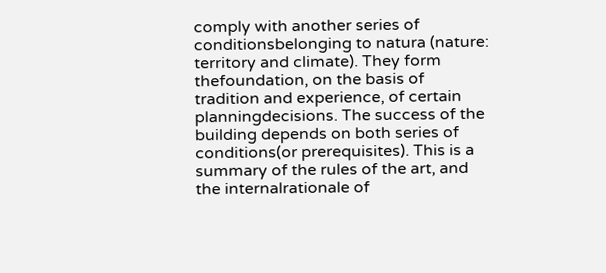comply with another series of conditionsbelonging to natura (nature: territory and climate). They form thefoundation, on the basis of tradition and experience, of certain planningdecisions. The success of the building depends on both series of conditions(or prerequisites). This is a summary of the rules of the art, and the internalrationale of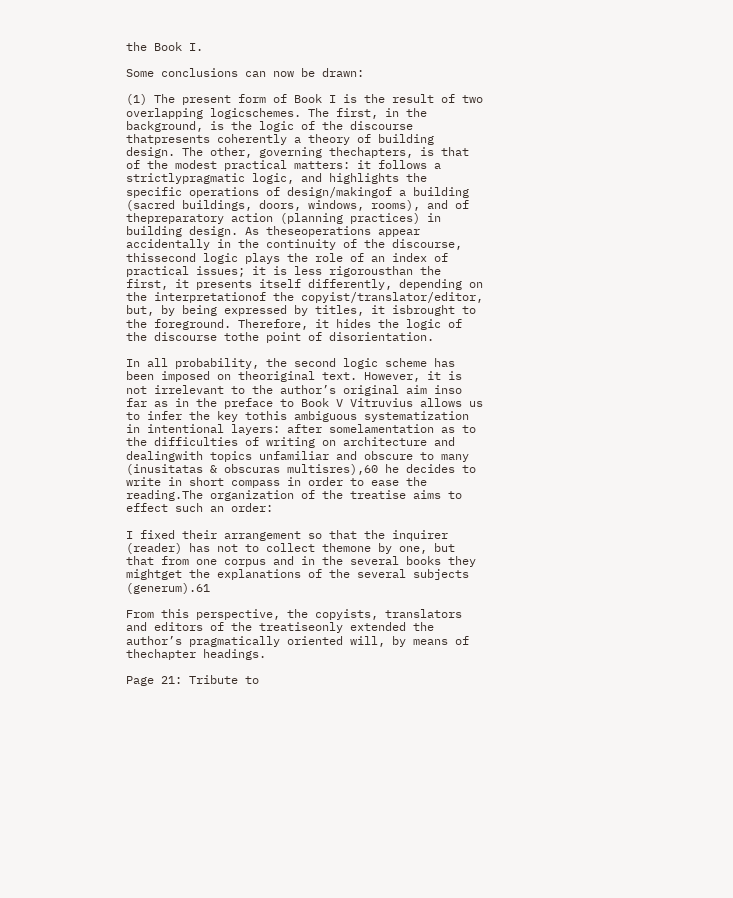the Book I.

Some conclusions can now be drawn:

(1) The present form of Book I is the result of two overlapping logicschemes. The first, in the background, is the logic of the discourse thatpresents coherently a theory of building design. The other, governing thechapters, is that of the modest practical matters: it follows a strictlypragmatic logic, and highlights the specific operations of design/makingof a building (sacred buildings, doors, windows, rooms), and of thepreparatory action (planning practices) in building design. As theseoperations appear accidentally in the continuity of the discourse, thissecond logic plays the role of an index of practical issues; it is less rigorousthan the first, it presents itself differently, depending on the interpretationof the copyist/translator/editor, but, by being expressed by titles, it isbrought to the foreground. Therefore, it hides the logic of the discourse tothe point of disorientation.

In all probability, the second logic scheme has been imposed on theoriginal text. However, it is not irrelevant to the author’s original aim inso far as in the preface to Book V Vitruvius allows us to infer the key tothis ambiguous systematization in intentional layers: after somelamentation as to the difficulties of writing on architecture and dealingwith topics unfamiliar and obscure to many (inusitatas & obscuras multisres),60 he decides to write in short compass in order to ease the reading.The organization of the treatise aims to effect such an order:

I fixed their arrangement so that the inquirer (reader) has not to collect themone by one, but that from one corpus and in the several books they mightget the explanations of the several subjects (generum).61

From this perspective, the copyists, translators and editors of the treatiseonly extended the author’s pragmatically oriented will, by means of thechapter headings.

Page 21: Tribute to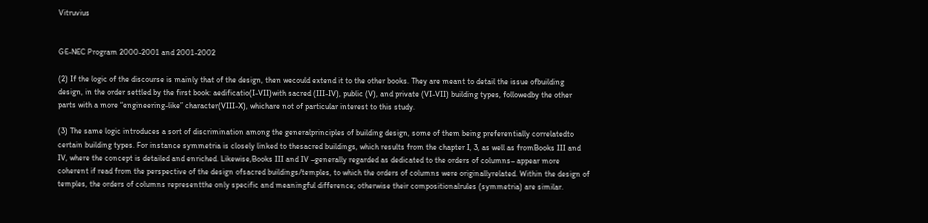Vitruvius


GE-NEC Program 2000-2001 and 2001-2002

(2) If the logic of the discourse is mainly that of the design, then wecould extend it to the other books. They are meant to detail the issue ofbuilding design, in the order settled by the first book: aedificatio(I-VII)with sacred (III-IV), public (V), and private (VI-VII) building types, followedby the other parts with a more “engineering-like” character(VIII-X), whichare not of particular interest to this study.

(3) The same logic introduces a sort of discrimination among the generalprinciples of building design, some of them being preferentially correlatedto certain building types. For instance symmetria is closely linked to thesacred buildings, which results from the chapter I, 3, as well as fromBooks III and IV, where the concept is detailed and enriched. Likewise,Books III and IV –generally regarded as dedicated to the orders of columns– appear more coherent if read from the perspective of the design ofsacred buildings/temples, to which the orders of columns were originallyrelated. Within the design of temples, the orders of columns representthe only specific and meaningful difference; otherwise their compositionalrules (symmetria) are similar.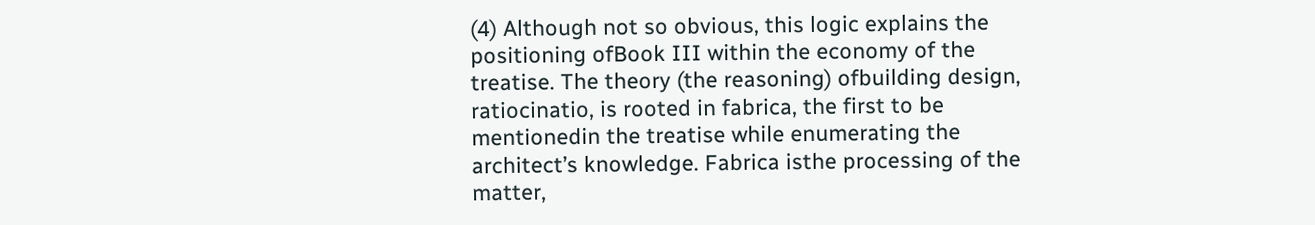(4) Although not so obvious, this logic explains the positioning ofBook III within the economy of the treatise. The theory (the reasoning) ofbuilding design, ratiocinatio, is rooted in fabrica, the first to be mentionedin the treatise while enumerating the architect’s knowledge. Fabrica isthe processing of the matter,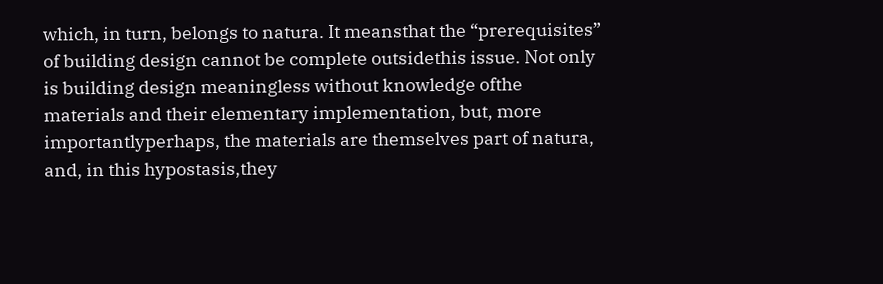which, in turn, belongs to natura. It meansthat the “prerequisites” of building design cannot be complete outsidethis issue. Not only is building design meaningless without knowledge ofthe materials and their elementary implementation, but, more importantlyperhaps, the materials are themselves part of natura, and, in this hypostasis,they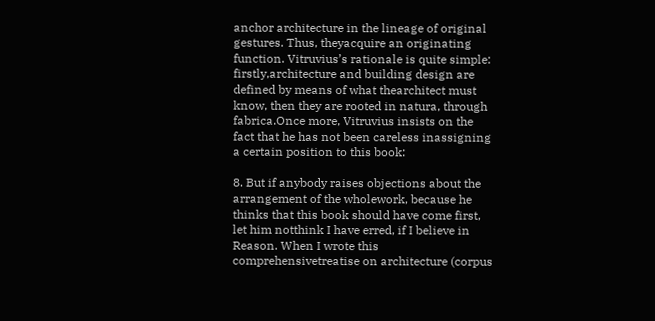anchor architecture in the lineage of original gestures. Thus, theyacquire an originating function. Vitruvius’s rationale is quite simple: firstly,architecture and building design are defined by means of what thearchitect must know, then they are rooted in natura, through fabrica.Once more, Vitruvius insists on the fact that he has not been careless inassigning a certain position to this book:

8. But if anybody raises objections about the arrangement of the wholework, because he thinks that this book should have come first, let him notthink I have erred, if I believe in Reason. When I wrote this comprehensivetreatise on architecture (corpus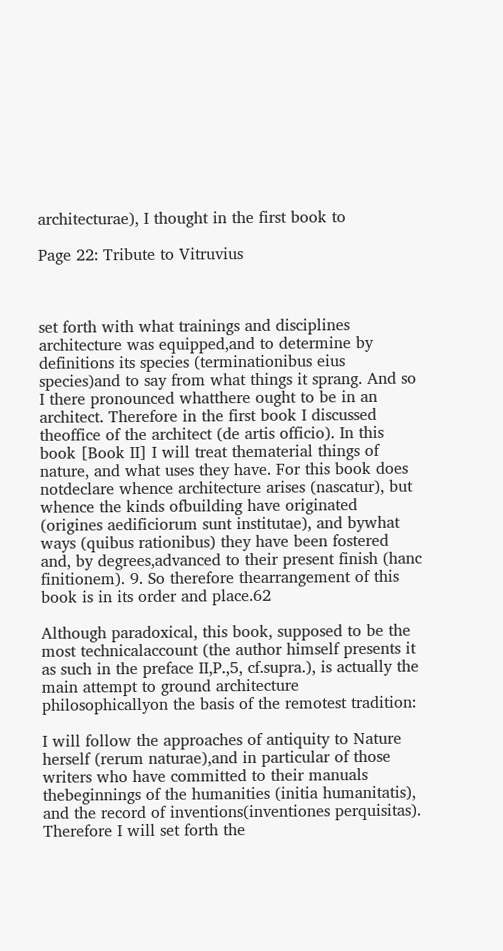architecturae), I thought in the first book to

Page 22: Tribute to Vitruvius



set forth with what trainings and disciplines architecture was equipped,and to determine by definitions its species (terminationibus eius species)and to say from what things it sprang. And so I there pronounced whatthere ought to be in an architect. Therefore in the first book I discussed theoffice of the architect (de artis officio). In this book [Book II] I will treat thematerial things of nature, and what uses they have. For this book does notdeclare whence architecture arises (nascatur), but whence the kinds ofbuilding have originated (origines aedificiorum sunt institutae), and bywhat ways (quibus rationibus) they have been fostered and, by degrees,advanced to their present finish (hanc finitionem). 9. So therefore thearrangement of this book is in its order and place.62

Although paradoxical, this book, supposed to be the most technicalaccount (the author himself presents it as such in the preface II,P.,5, cf.supra.), is actually the main attempt to ground architecture philosophicallyon the basis of the remotest tradition:

I will follow the approaches of antiquity to Nature herself (rerum naturae),and in particular of those writers who have committed to their manuals thebeginnings of the humanities (initia humanitatis), and the record of inventions(inventiones perquisitas). Therefore I will set forth the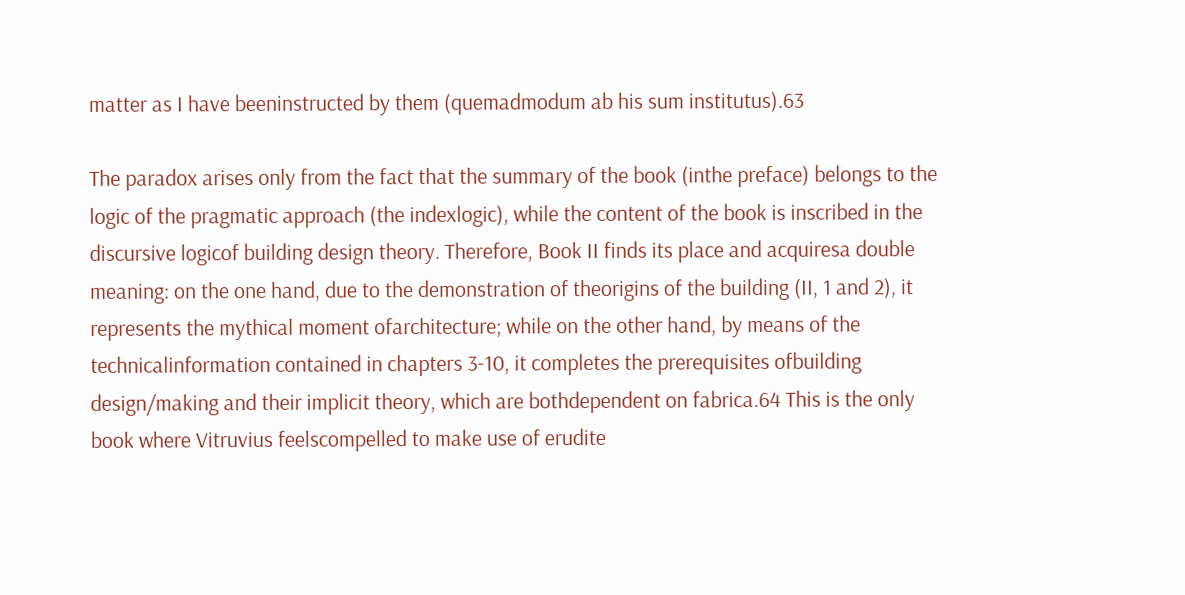matter as I have beeninstructed by them (quemadmodum ab his sum institutus).63

The paradox arises only from the fact that the summary of the book (inthe preface) belongs to the logic of the pragmatic approach (the indexlogic), while the content of the book is inscribed in the discursive logicof building design theory. Therefore, Book II finds its place and acquiresa double meaning: on the one hand, due to the demonstration of theorigins of the building (II, 1 and 2), it represents the mythical moment ofarchitecture; while on the other hand, by means of the technicalinformation contained in chapters 3-10, it completes the prerequisites ofbuilding design/making and their implicit theory, which are bothdependent on fabrica.64 This is the only book where Vitruvius feelscompelled to make use of erudite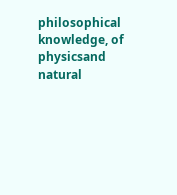philosophical knowledge, of physicsand natural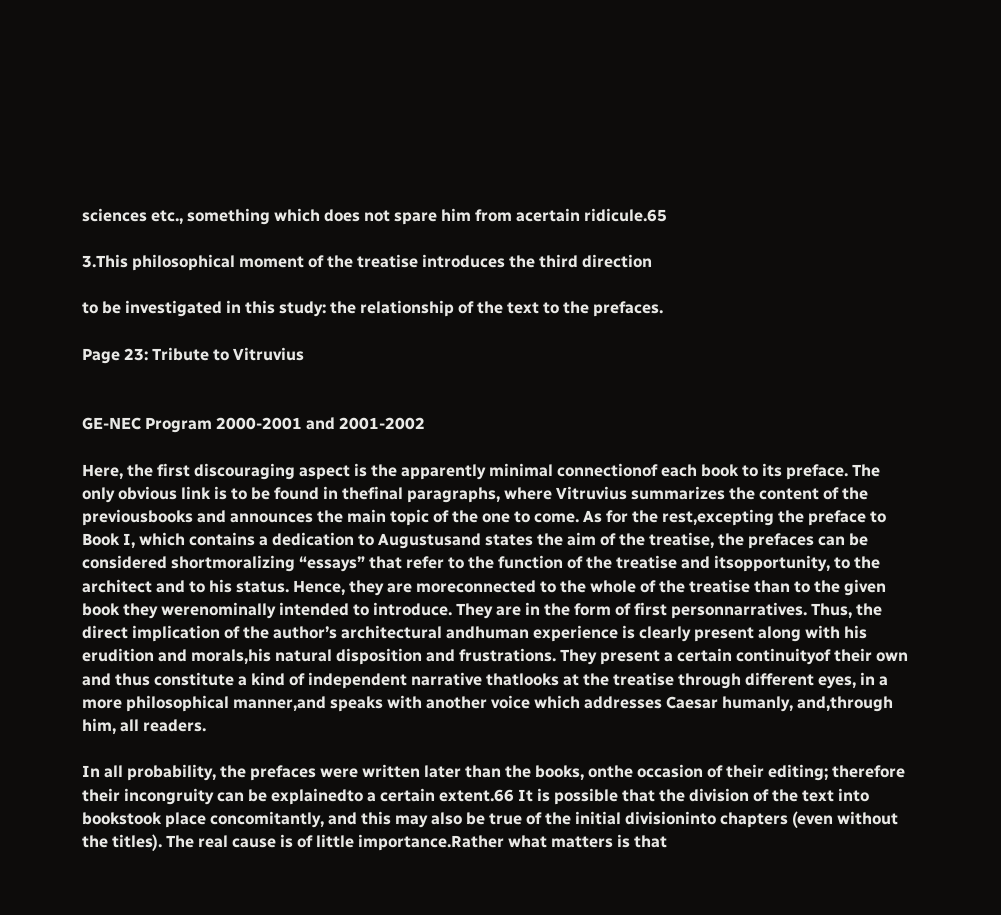sciences etc., something which does not spare him from acertain ridicule.65

3.This philosophical moment of the treatise introduces the third direction

to be investigated in this study: the relationship of the text to the prefaces.

Page 23: Tribute to Vitruvius


GE-NEC Program 2000-2001 and 2001-2002

Here, the first discouraging aspect is the apparently minimal connectionof each book to its preface. The only obvious link is to be found in thefinal paragraphs, where Vitruvius summarizes the content of the previousbooks and announces the main topic of the one to come. As for the rest,excepting the preface to Book I, which contains a dedication to Augustusand states the aim of the treatise, the prefaces can be considered shortmoralizing “essays” that refer to the function of the treatise and itsopportunity, to the architect and to his status. Hence, they are moreconnected to the whole of the treatise than to the given book they werenominally intended to introduce. They are in the form of first personnarratives. Thus, the direct implication of the author’s architectural andhuman experience is clearly present along with his erudition and morals,his natural disposition and frustrations. They present a certain continuityof their own and thus constitute a kind of independent narrative thatlooks at the treatise through different eyes, in a more philosophical manner,and speaks with another voice which addresses Caesar humanly, and,through him, all readers.

In all probability, the prefaces were written later than the books, onthe occasion of their editing; therefore their incongruity can be explainedto a certain extent.66 It is possible that the division of the text into bookstook place concomitantly, and this may also be true of the initial divisioninto chapters (even without the titles). The real cause is of little importance.Rather what matters is that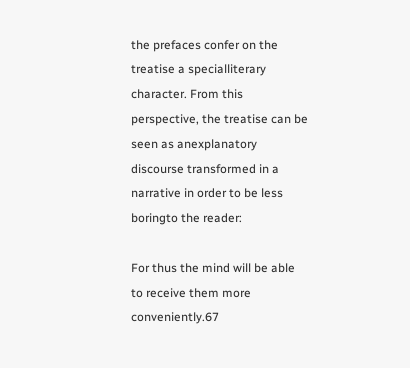the prefaces confer on the treatise a specialliterary character. From this perspective, the treatise can be seen as anexplanatory discourse transformed in a narrative in order to be less boringto the reader:

For thus the mind will be able to receive them more conveniently.67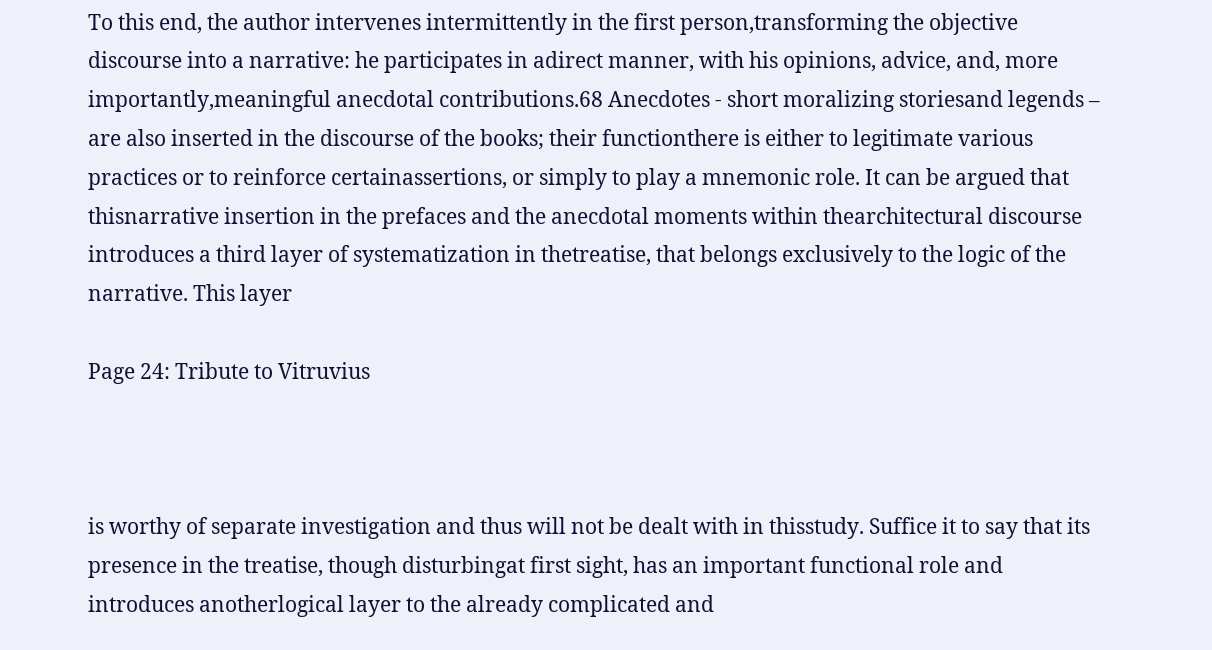To this end, the author intervenes intermittently in the first person,transforming the objective discourse into a narrative: he participates in adirect manner, with his opinions, advice, and, more importantly,meaningful anecdotal contributions.68 Anecdotes - short moralizing storiesand legends – are also inserted in the discourse of the books; their functionthere is either to legitimate various practices or to reinforce certainassertions, or simply to play a mnemonic role. It can be argued that thisnarrative insertion in the prefaces and the anecdotal moments within thearchitectural discourse introduces a third layer of systematization in thetreatise, that belongs exclusively to the logic of the narrative. This layer

Page 24: Tribute to Vitruvius



is worthy of separate investigation and thus will not be dealt with in thisstudy. Suffice it to say that its presence in the treatise, though disturbingat first sight, has an important functional role and introduces anotherlogical layer to the already complicated and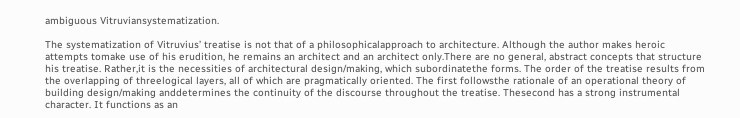ambiguous Vitruviansystematization.

The systematization of Vitruvius’ treatise is not that of a philosophicalapproach to architecture. Although the author makes heroic attempts tomake use of his erudition, he remains an architect and an architect only.There are no general, abstract concepts that structure his treatise. Rather,it is the necessities of architectural design/making, which subordinatethe forms. The order of the treatise results from the overlapping of threelogical layers, all of which are pragmatically oriented. The first followsthe rationale of an operational theory of building design/making anddetermines the continuity of the discourse throughout the treatise. Thesecond has a strong instrumental character. It functions as an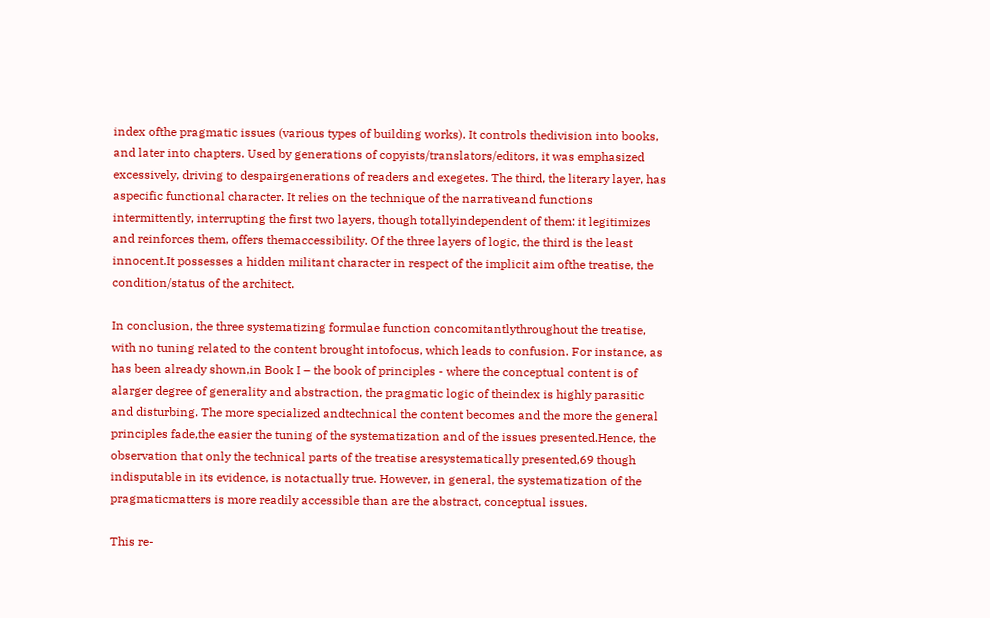index ofthe pragmatic issues (various types of building works). It controls thedivision into books, and later into chapters. Used by generations of copyists/translators/editors, it was emphasized excessively, driving to despairgenerations of readers and exegetes. The third, the literary layer, has aspecific functional character. It relies on the technique of the narrativeand functions intermittently, interrupting the first two layers, though totallyindependent of them: it legitimizes and reinforces them, offers themaccessibility. Of the three layers of logic, the third is the least innocent.It possesses a hidden militant character in respect of the implicit aim ofthe treatise, the condition/status of the architect.

In conclusion, the three systematizing formulae function concomitantlythroughout the treatise, with no tuning related to the content brought intofocus, which leads to confusion. For instance, as has been already shown,in Book I – the book of principles - where the conceptual content is of alarger degree of generality and abstraction, the pragmatic logic of theindex is highly parasitic and disturbing. The more specialized andtechnical the content becomes and the more the general principles fade,the easier the tuning of the systematization and of the issues presented.Hence, the observation that only the technical parts of the treatise aresystematically presented,69 though indisputable in its evidence, is notactually true. However, in general, the systematization of the pragmaticmatters is more readily accessible than are the abstract, conceptual issues.

This re-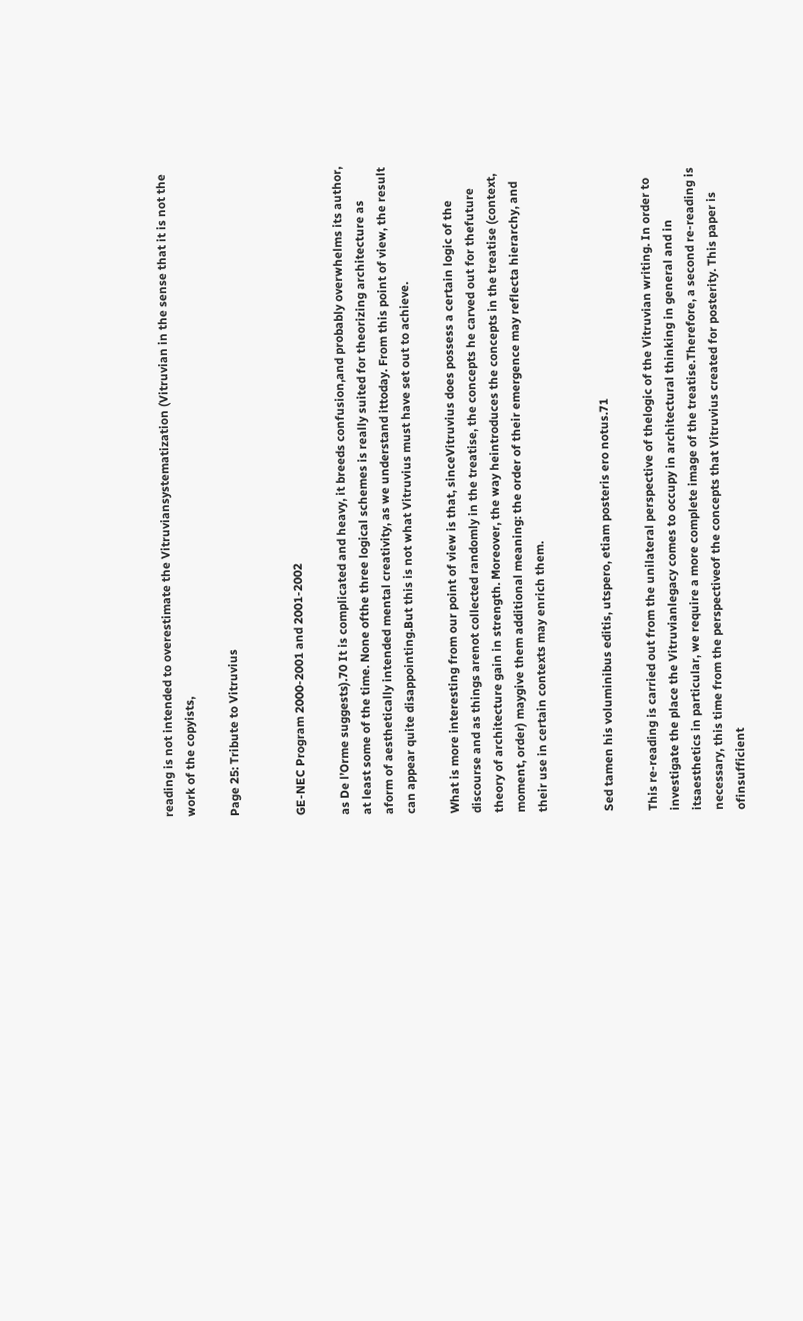reading is not intended to overestimate the Vitruviansystematization (Vitruvian in the sense that it is not the work of the copyists,

Page 25: Tribute to Vitruvius


GE-NEC Program 2000-2001 and 2001-2002

as De l’Orme suggests).70 It is complicated and heavy, it breeds confusion,and probably overwhelms its author, at least some of the time. None ofthe three logical schemes is really suited for theorizing architecture as aform of aesthetically intended mental creativity, as we understand ittoday. From this point of view, the result can appear quite disappointing.But this is not what Vitruvius must have set out to achieve.

What is more interesting from our point of view is that, sinceVitruvius does possess a certain logic of the discourse and as things arenot collected randomly in the treatise, the concepts he carved out for thefuture theory of architecture gain in strength. Moreover, the way heintroduces the concepts in the treatise (context, moment, order) maygive them additional meaning: the order of their emergence may reflecta hierarchy, and their use in certain contexts may enrich them.


Sed tamen his voluminibus editis, utspero, etiam posteris ero notus.71

This re-reading is carried out from the unilateral perspective of thelogic of the Vitruvian writing. In order to investigate the place the Vitruvianlegacy comes to occupy in architectural thinking in general and in itsaesthetics in particular, we require a more complete image of the treatise.Therefore, a second re-reading is necessary, this time from the perspectiveof the concepts that Vitruvius created for posterity. This paper is ofinsufficient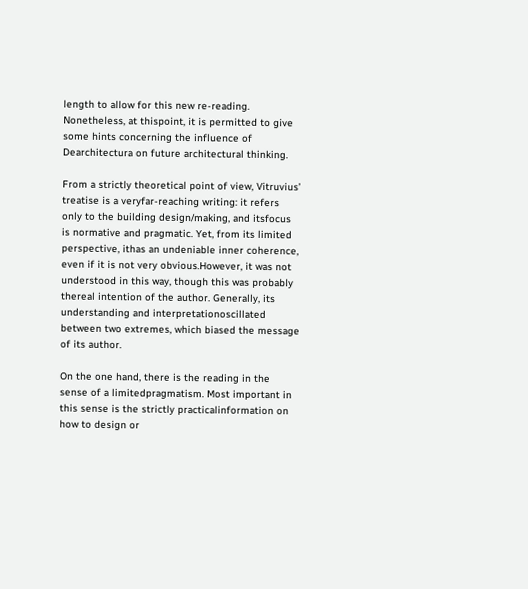length to allow for this new re-reading. Nonetheless, at thispoint, it is permitted to give some hints concerning the influence of Dearchitectura on future architectural thinking.

From a strictly theoretical point of view, Vitruvius’ treatise is a veryfar-reaching writing: it refers only to the building design/making, and itsfocus is normative and pragmatic. Yet, from its limited perspective, ithas an undeniable inner coherence, even if it is not very obvious.However, it was not understood in this way, though this was probably thereal intention of the author. Generally, its understanding and interpretationoscillated between two extremes, which biased the message of its author.

On the one hand, there is the reading in the sense of a limitedpragmatism. Most important in this sense is the strictly practicalinformation on how to design or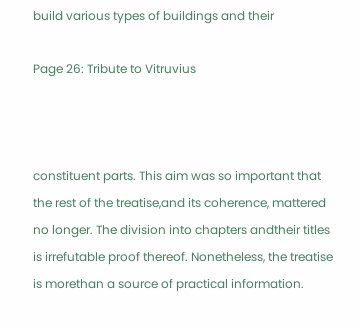build various types of buildings and their

Page 26: Tribute to Vitruvius



constituent parts. This aim was so important that the rest of the treatise,and its coherence, mattered no longer. The division into chapters andtheir titles is irrefutable proof thereof. Nonetheless, the treatise is morethan a source of practical information.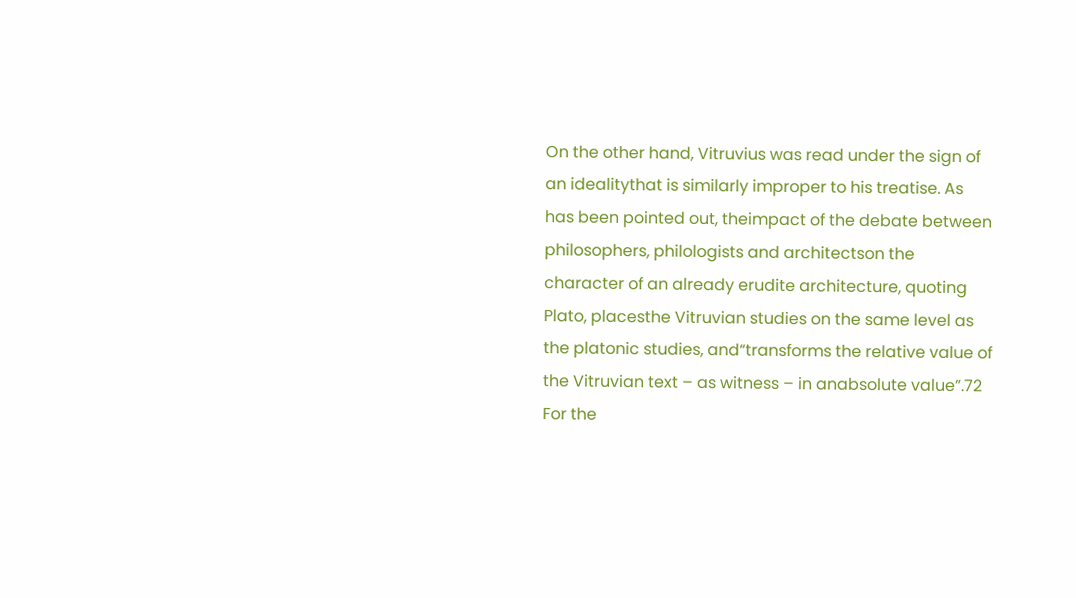On the other hand, Vitruvius was read under the sign of an idealitythat is similarly improper to his treatise. As has been pointed out, theimpact of the debate between philosophers, philologists and architectson the character of an already erudite architecture, quoting Plato, placesthe Vitruvian studies on the same level as the platonic studies, and“transforms the relative value of the Vitruvian text – as witness – in anabsolute value”.72 For the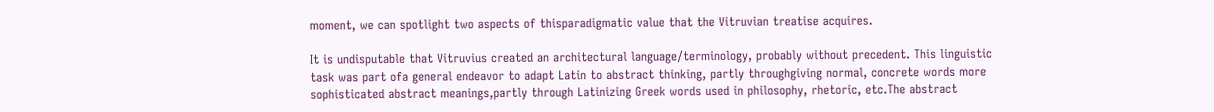moment, we can spotlight two aspects of thisparadigmatic value that the Vitruvian treatise acquires.

It is undisputable that Vitruvius created an architectural language/terminology, probably without precedent. This linguistic task was part ofa general endeavor to adapt Latin to abstract thinking, partly throughgiving normal, concrete words more sophisticated abstract meanings,partly through Latinizing Greek words used in philosophy, rhetoric, etc.The abstract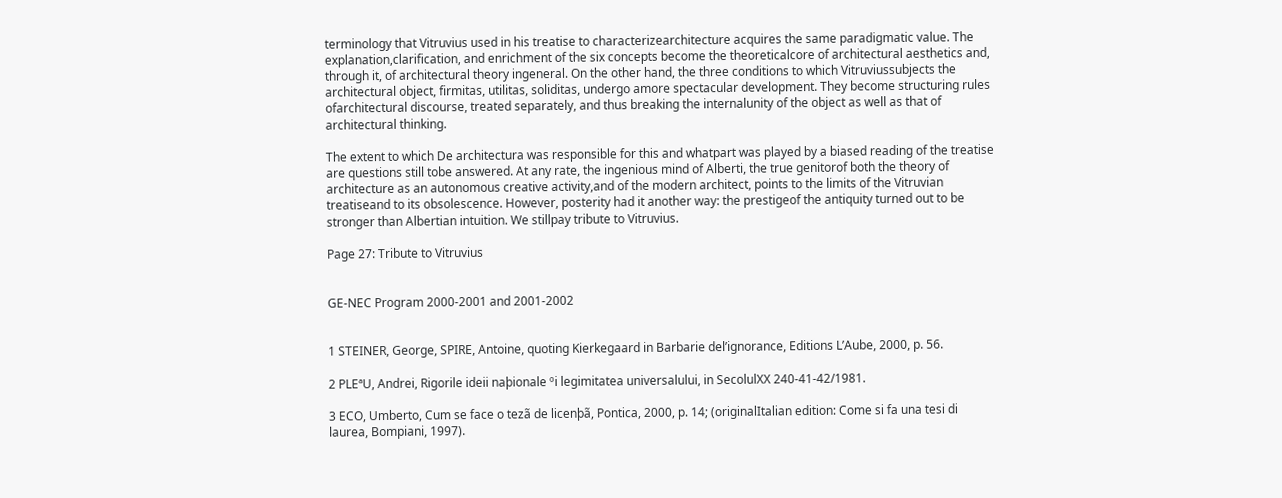terminology that Vitruvius used in his treatise to characterizearchitecture acquires the same paradigmatic value. The explanation,clarification, and enrichment of the six concepts become the theoreticalcore of architectural aesthetics and, through it, of architectural theory ingeneral. On the other hand, the three conditions to which Vitruviussubjects the architectural object, firmitas, utilitas, soliditas, undergo amore spectacular development. They become structuring rules ofarchitectural discourse, treated separately, and thus breaking the internalunity of the object as well as that of architectural thinking.

The extent to which De architectura was responsible for this and whatpart was played by a biased reading of the treatise are questions still tobe answered. At any rate, the ingenious mind of Alberti, the true genitorof both the theory of architecture as an autonomous creative activity,and of the modern architect, points to the limits of the Vitruvian treatiseand to its obsolescence. However, posterity had it another way: the prestigeof the antiquity turned out to be stronger than Albertian intuition. We stillpay tribute to Vitruvius.

Page 27: Tribute to Vitruvius


GE-NEC Program 2000-2001 and 2001-2002


1 STEINER, George, SPIRE, Antoine, quoting Kierkegaard in Barbarie del’ignorance, Editions L’Aube, 2000, p. 56.

2 PLEªU, Andrei, Rigorile ideii naþionale ºi legimitatea universalului, in SecolulXX 240-41-42/1981.

3 ECO, Umberto, Cum se face o tezã de licenþã, Pontica, 2000, p. 14; (originalItalian edition: Come si fa una tesi di laurea, Bompiani, 1997).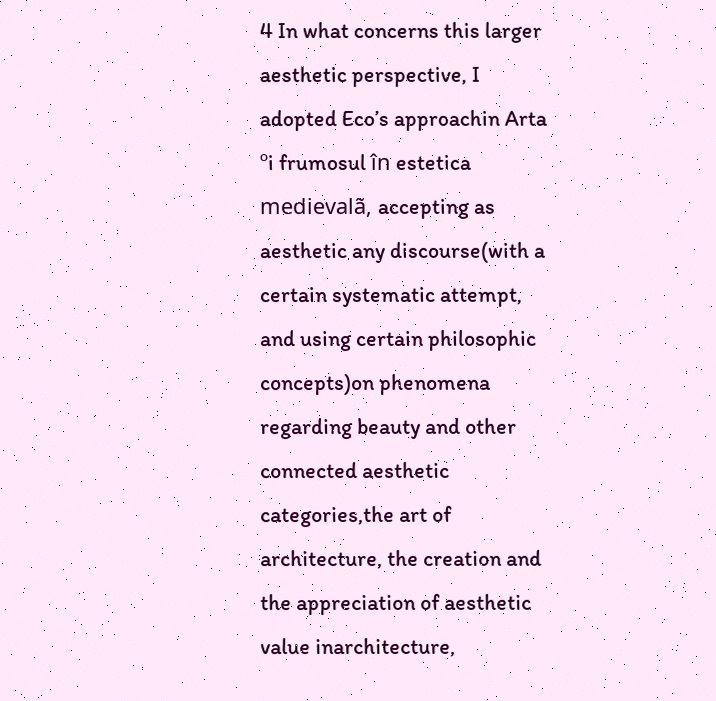4 In what concerns this larger aesthetic perspective, I adopted Eco’s approachin Arta ºi frumosul în estetica medievalã, accepting as aesthetic any discourse(with a certain systematic attempt, and using certain philosophic concepts)on phenomena regarding beauty and other connected aesthetic categories,the art of architecture, the creation and the appreciation of aesthetic value inarchitecture,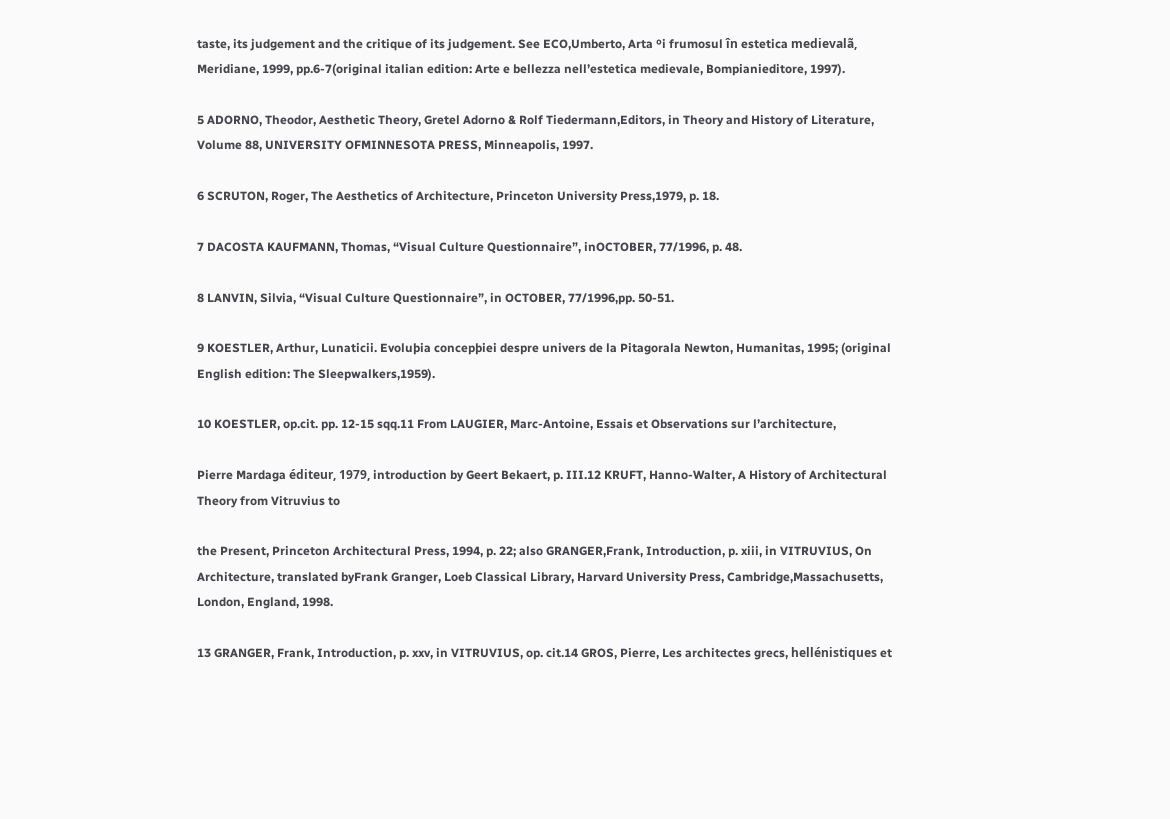taste, its judgement and the critique of its judgement. See ECO,Umberto, Arta ºi frumosul în estetica medievalã, Meridiane, 1999, pp.6-7(original italian edition: Arte e bellezza nell’estetica medievale, Bompianieditore, 1997).

5 ADORNO, Theodor, Aesthetic Theory, Gretel Adorno & Rolf Tiedermann,Editors, in Theory and History of Literature, Volume 88, UNIVERSITY OFMINNESOTA PRESS, Minneapolis, 1997.

6 SCRUTON, Roger, The Aesthetics of Architecture, Princeton University Press,1979, p. 18.

7 DACOSTA KAUFMANN, Thomas, “Visual Culture Questionnaire”, inOCTOBER, 77/1996, p. 48.

8 LANVIN, Silvia, “Visual Culture Questionnaire”, in OCTOBER, 77/1996,pp. 50-51.

9 KOESTLER, Arthur, Lunaticii. Evoluþia concepþiei despre univers de la Pitagorala Newton, Humanitas, 1995; (original English edition: The Sleepwalkers,1959).

10 KOESTLER, op.cit. pp. 12-15 sqq.11 From LAUGIER, Marc-Antoine, Essais et Observations sur l’architecture,

Pierre Mardaga éditeur, 1979, introduction by Geert Bekaert, p. III.12 KRUFT, Hanno-Walter, A History of Architectural Theory from Vitruvius to

the Present, Princeton Architectural Press, 1994, p. 22; also GRANGER,Frank, Introduction, p. xiii, in VITRUVIUS, On Architecture, translated byFrank Granger, Loeb Classical Library, Harvard University Press, Cambridge,Massachusetts, London, England, 1998.

13 GRANGER, Frank, Introduction, p. xxv, in VITRUVIUS, op. cit.14 GROS, Pierre, Les architectes grecs, hellénistiques et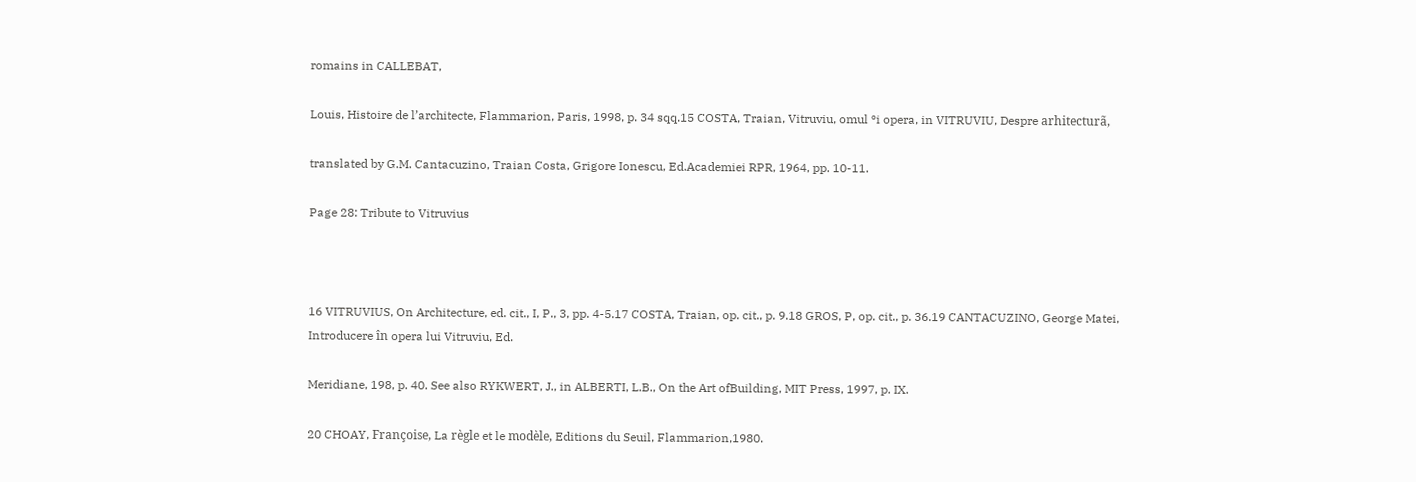romains in CALLEBAT,

Louis, Histoire de l’architecte, Flammarion, Paris, 1998, p. 34 sqq.15 COSTA, Traian, Vitruviu, omul ºi opera, in VITRUVIU, Despre arhitecturã,

translated by G.M. Cantacuzino, Traian Costa, Grigore Ionescu, Ed.Academiei RPR, 1964, pp. 10-11.

Page 28: Tribute to Vitruvius



16 VITRUVIUS, On Architecture, ed. cit., I, P., 3, pp. 4-5.17 COSTA, Traian, op. cit., p. 9.18 GROS, P, op. cit., p. 36.19 CANTACUZINO, George Matei, Introducere în opera lui Vitruviu, Ed.

Meridiane, 198, p. 40. See also RYKWERT, J., in ALBERTI, L.B., On the Art ofBuilding, MIT Press, 1997, p. IX.

20 CHOAY, Françoise, La règle et le modèle, Editions du Seuil, Flammarion,1980.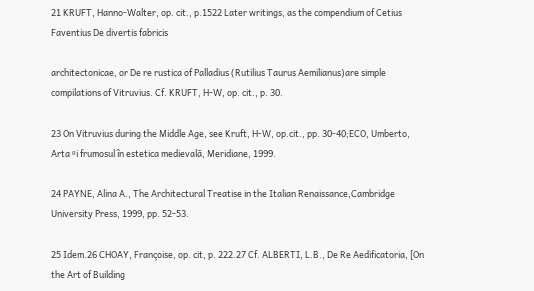21 KRUFT, Hanno-Walter, op. cit., p.1522 Later writings, as the compendium of Cetius Faventius De divertis fabricis

architectonicae, or De re rustica of Palladius (Rutilius Taurus Aemilianus)are simple compilations of Vitruvius. Cf. KRUFT, H-W, op. cit., p. 30.

23 On Vitruvius during the Middle Age, see Kruft, H-W, op.cit., pp. 30-40;ECO, Umberto, Arta ºi frumosul în estetica medievalã, Meridiane, 1999.

24 PAYNE, Alina A., The Architectural Treatise in the Italian Renaissance,Cambridge University Press, 1999, pp. 52-53.

25 Idem.26 CHOAY, Françoise, op. cit, p. 222.27 Cf. ALBERTI, L.B., De Re Aedificatoria, [On the Art of Building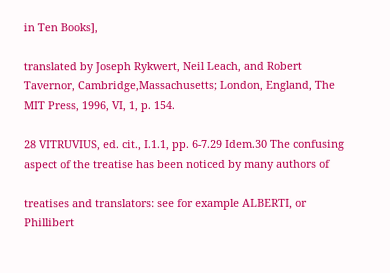in Ten Books],

translated by Joseph Rykwert, Neil Leach, and Robert Tavernor, Cambridge,Massachusetts; London, England, The MIT Press, 1996, VI, 1, p. 154.

28 VITRUVIUS, ed. cit., I.1.1, pp. 6-7.29 Idem.30 The confusing aspect of the treatise has been noticed by many authors of

treatises and translators: see for example ALBERTI, or Phillibert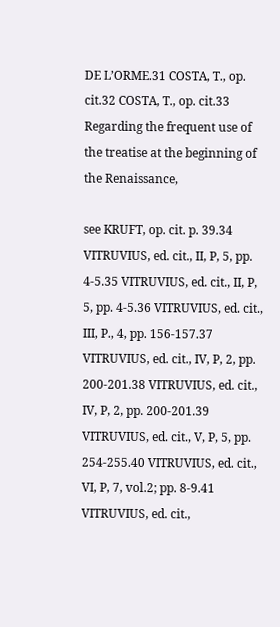DE L’ORME.31 COSTA, T., op. cit.32 COSTA, T., op. cit.33 Regarding the frequent use of the treatise at the beginning of the Renaissance,

see KRUFT, op. cit. p. 39.34 VITRUVIUS, ed. cit., II, P, 5, pp. 4-5.35 VITRUVIUS, ed. cit., II, P, 5, pp. 4-5.36 VITRUVIUS, ed. cit., III, P., 4, pp. 156-157.37 VITRUVIUS, ed. cit., IV, P, 2, pp. 200-201.38 VITRUVIUS, ed. cit., IV, P, 2, pp. 200-201.39 VITRUVIUS, ed. cit., V, P, 5, pp. 254-255.40 VITRUVIUS, ed. cit., VI, P, 7, vol.2; pp. 8-9.41 VITRUVIUS, ed. cit.,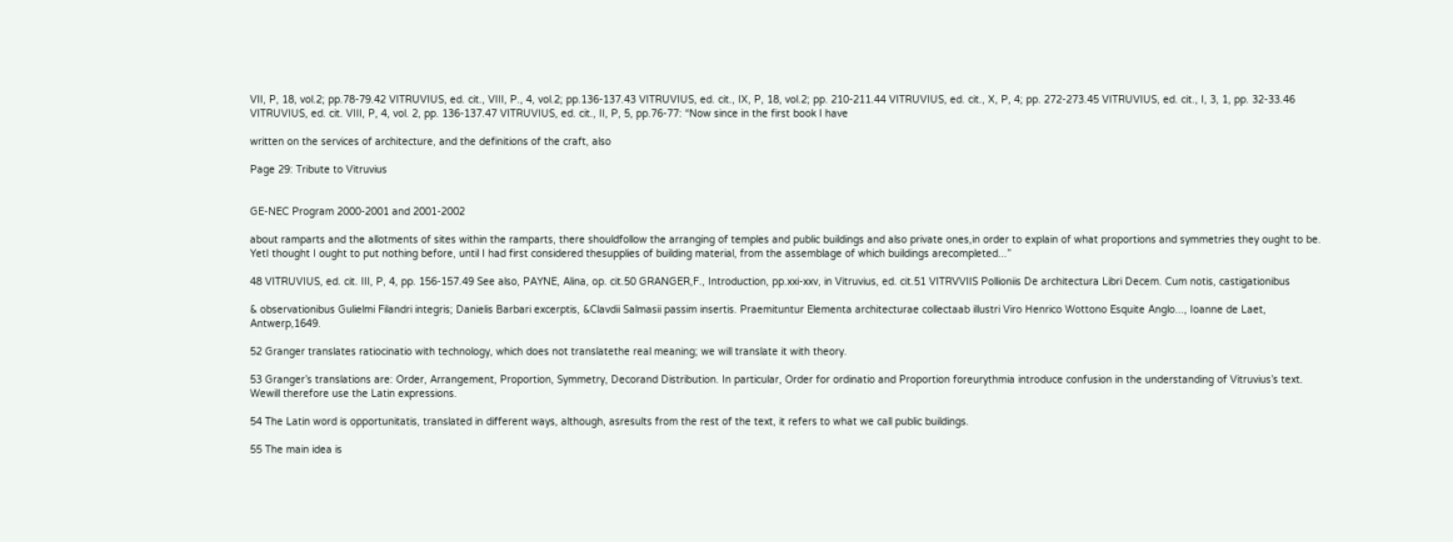VII, P, 18, vol.2; pp.78-79.42 VITRUVIUS, ed. cit., VIII, P., 4, vol.2; pp.136-137.43 VITRUVIUS, ed. cit., IX, P, 18, vol.2; pp. 210-211.44 VITRUVIUS, ed. cit., X, P, 4; pp. 272-273.45 VITRUVIUS, ed. cit., I, 3, 1, pp. 32-33.46 VITRUVIUS, ed. cit. VIII, P, 4, vol. 2, pp. 136-137.47 VITRUVIUS, ed. cit., II, P, 5, pp.76-77: “Now since in the first book I have

written on the services of architecture, and the definitions of the craft, also

Page 29: Tribute to Vitruvius


GE-NEC Program 2000-2001 and 2001-2002

about ramparts and the allotments of sites within the ramparts, there shouldfollow the arranging of temples and public buildings and also private ones,in order to explain of what proportions and symmetries they ought to be. YetI thought I ought to put nothing before, until I had first considered thesupplies of building material, from the assemblage of which buildings arecompleted...”

48 VITRUVIUS, ed. cit. III, P, 4, pp. 156-157.49 See also, PAYNE, Alina, op. cit.50 GRANGER,F., Introduction, pp.xxi-xxv, in Vitruvius, ed. cit.51 VITRVVIIS Pollioniis De architectura Libri Decem. Cum notis, castigationibus

& observationibus Gulielmi Filandri integris; Danielis Barbari excerptis, &Clavdii Salmasii passim insertis. Praemituntur Elementa architecturae collectaab illustri Viro Henrico Wottono Esquite Anglo..., Ioanne de Laet, Antwerp,1649.

52 Granger translates ratiocinatio with technology, which does not translatethe real meaning; we will translate it with theory.

53 Granger’s translations are: Order, Arrangement, Proportion, Symmetry, Decorand Distribution. In particular, Order for ordinatio and Proportion foreurythmia introduce confusion in the understanding of Vitruvius’s text. Wewill therefore use the Latin expressions.

54 The Latin word is opportunitatis, translated in different ways, although, asresults from the rest of the text, it refers to what we call public buildings.

55 The main idea is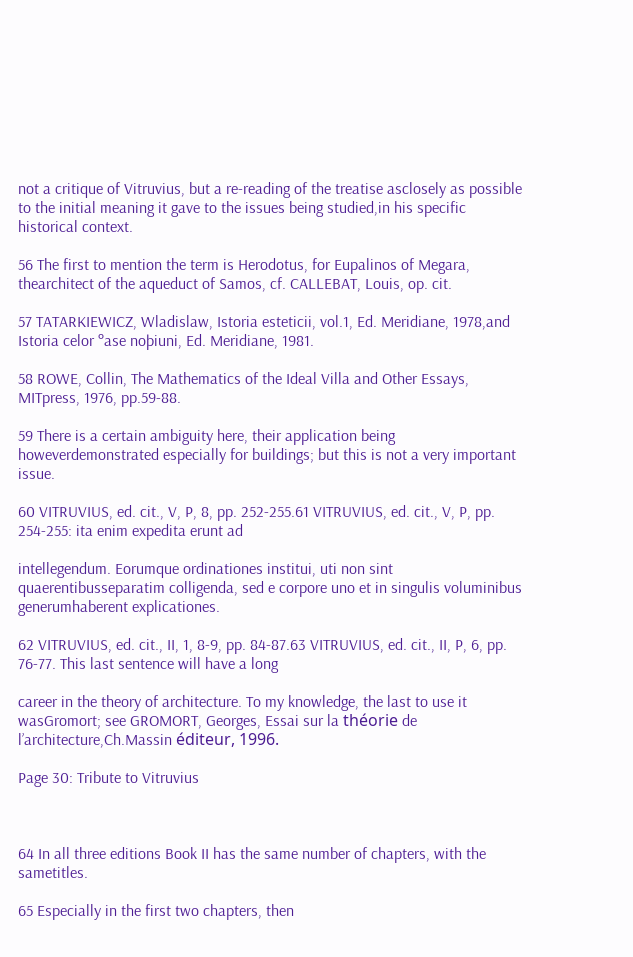not a critique of Vitruvius, but a re-reading of the treatise asclosely as possible to the initial meaning it gave to the issues being studied,in his specific historical context.

56 The first to mention the term is Herodotus, for Eupalinos of Megara, thearchitect of the aqueduct of Samos, cf. CALLEBAT, Louis, op. cit.

57 TATARKIEWICZ, Wladislaw, Istoria esteticii, vol.1, Ed. Meridiane, 1978,and Istoria celor ºase noþiuni, Ed. Meridiane, 1981.

58 ROWE, Collin, The Mathematics of the Ideal Villa and Other Essays, MITpress, 1976, pp.59-88.

59 There is a certain ambiguity here, their application being howeverdemonstrated especially for buildings; but this is not a very important issue.

60 VITRUVIUS, ed. cit., V, P, 8, pp. 252-255.61 VITRUVIUS, ed. cit., V, P, pp. 254-255: ita enim expedita erunt ad

intellegendum. Eorumque ordinationes institui, uti non sint quaerentibusseparatim colligenda, sed e corpore uno et in singulis voluminibus generumhaberent explicationes.

62 VITRUVIUS, ed. cit., II, 1, 8-9, pp. 84-87.63 VITRUVIUS, ed. cit., II, P, 6, pp. 76-77. This last sentence will have a long

career in the theory of architecture. To my knowledge, the last to use it wasGromort; see GROMORT, Georges, Essai sur la théorie de l’architecture,Ch.Massin éditeur, 1996.

Page 30: Tribute to Vitruvius



64 In all three editions Book II has the same number of chapters, with the sametitles.

65 Especially in the first two chapters, then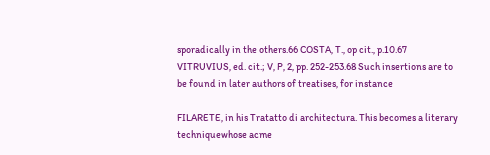sporadically in the others.66 COSTA, T., op cit., p.10.67 VITRUVIUS, ed. cit.; V, P, 2, pp. 252-253.68 Such insertions are to be found in later authors of treatises, for instance

FILARETE, in his Tratatto di architectura. This becomes a literary techniquewhose acme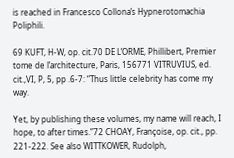is reached in Francesco Collona’s Hypnerotomachia Poliphili.

69 KUFT, H-W, op. cit.70 DE L’ORME, Phillibert, Premier tome de l’architecture, Paris, 156771 VITRUVIUS, ed. cit.,VI, P, 5, pp .6-7: “Thus little celebrity has come my way.

Yet, by publishing these volumes, my name will reach, I hope, to after times.”72 CHOAY, Françoise, op. cit., pp. 221-222. See also WITTKOWER, Rudolph,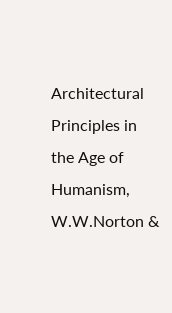Architectural Principles in the Age of Humanism, W.W.Norton &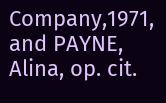Company,1971, and PAYNE, Alina, op. cit.